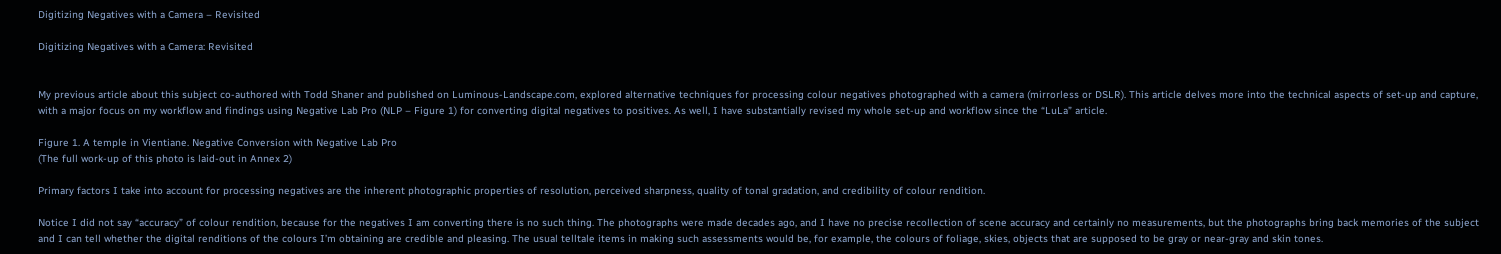Digitizing Negatives with a Camera – Revisited

Digitizing Negatives with a Camera: Revisited


My previous article about this subject co-authored with Todd Shaner and published on Luminous-Landscape.com, explored alternative techniques for processing colour negatives photographed with a camera (mirrorless or DSLR). This article delves more into the technical aspects of set-up and capture, with a major focus on my workflow and findings using Negative Lab Pro (NLP – Figure 1) for converting digital negatives to positives. As well, I have substantially revised my whole set-up and workflow since the “LuLa” article.

Figure 1. A temple in Vientiane. Negative Conversion with Negative Lab Pro
(The full work-up of this photo is laid-out in Annex 2)

Primary factors I take into account for processing negatives are the inherent photographic properties of resolution, perceived sharpness, quality of tonal gradation, and credibility of colour rendition.

Notice I did not say “accuracy” of colour rendition, because for the negatives I am converting there is no such thing. The photographs were made decades ago, and I have no precise recollection of scene accuracy and certainly no measurements, but the photographs bring back memories of the subject and I can tell whether the digital renditions of the colours I’m obtaining are credible and pleasing. The usual telltale items in making such assessments would be, for example, the colours of foliage, skies, objects that are supposed to be gray or near-gray and skin tones.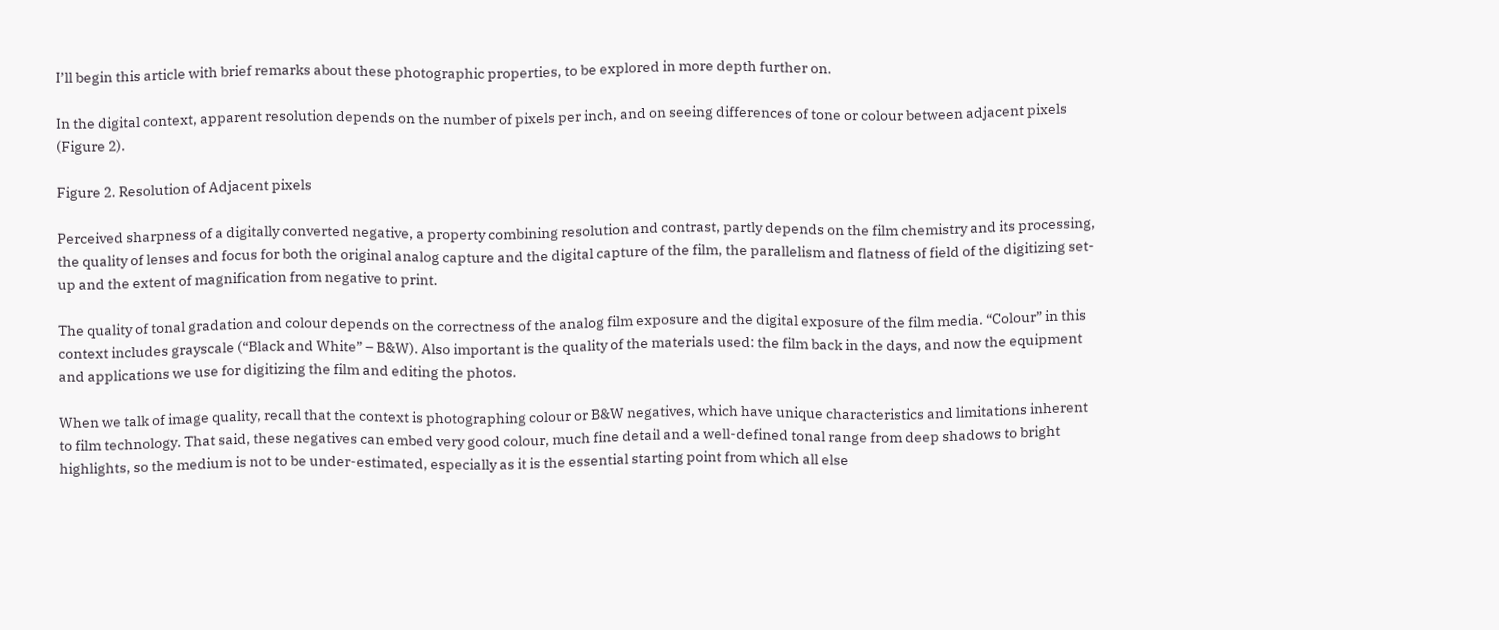I’ll begin this article with brief remarks about these photographic properties, to be explored in more depth further on.

In the digital context, apparent resolution depends on the number of pixels per inch, and on seeing differences of tone or colour between adjacent pixels (Figure 2).

Figure 2. Resolution of Adjacent pixels

Perceived sharpness of a digitally converted negative, a property combining resolution and contrast, partly depends on the film chemistry and its processing, the quality of lenses and focus for both the original analog capture and the digital capture of the film, the parallelism and flatness of field of the digitizing set-up and the extent of magnification from negative to print.

The quality of tonal gradation and colour depends on the correctness of the analog film exposure and the digital exposure of the film media. “Colour” in this context includes grayscale (“Black and White” – B&W). Also important is the quality of the materials used: the film back in the days, and now the equipment and applications we use for digitizing the film and editing the photos.

When we talk of image quality, recall that the context is photographing colour or B&W negatives, which have unique characteristics and limitations inherent to film technology. That said, these negatives can embed very good colour, much fine detail and a well-defined tonal range from deep shadows to bright highlights, so the medium is not to be under-estimated, especially as it is the essential starting point from which all else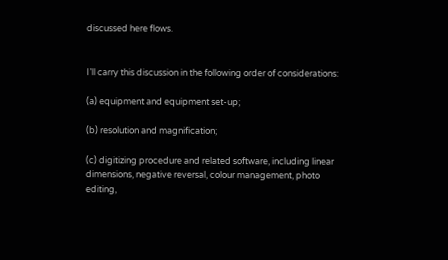discussed here flows.


I’ll carry this discussion in the following order of considerations:

(a) equipment and equipment set-up;

(b) resolution and magnification;

(c) digitizing procedure and related software, including linear dimensions, negative reversal, colour management, photo editing,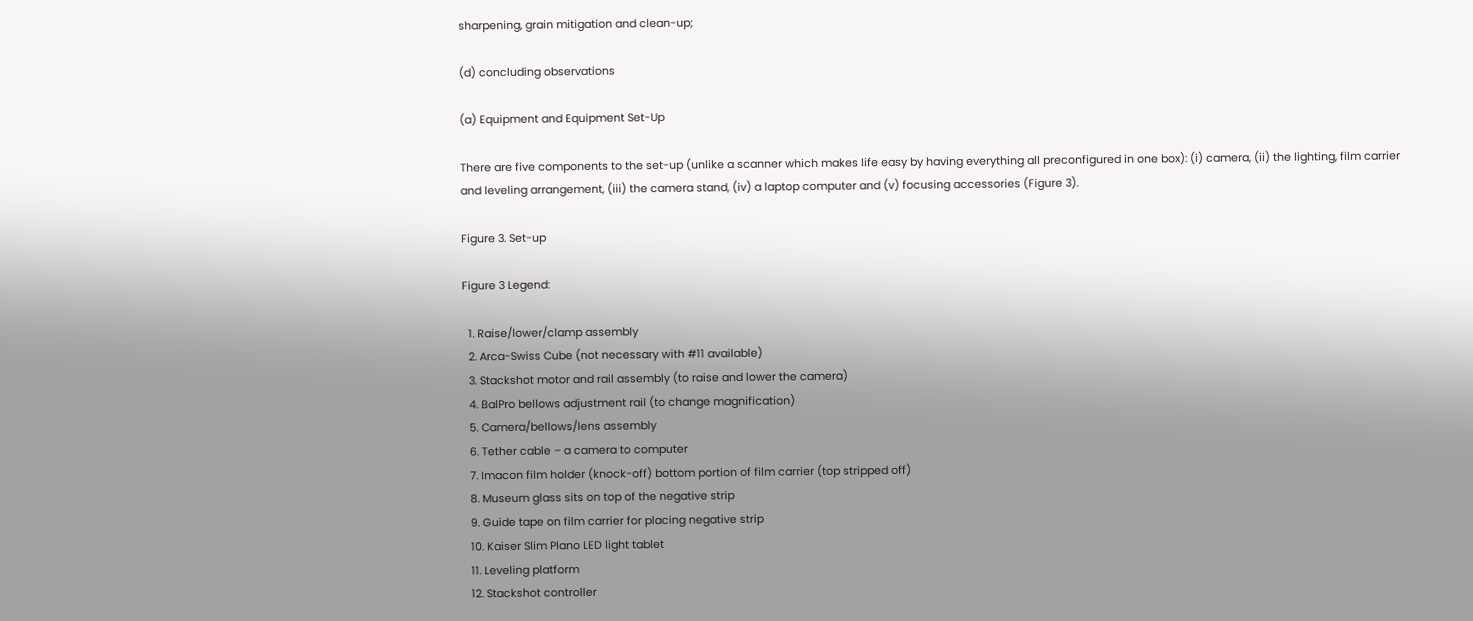sharpening, grain mitigation and clean-up;

(d) concluding observations

(a) Equipment and Equipment Set-Up

There are five components to the set-up (unlike a scanner which makes life easy by having everything all preconfigured in one box): (i) camera, (ii) the lighting, film carrier and leveling arrangement, (iii) the camera stand, (iv) a laptop computer and (v) focusing accessories (Figure 3).

Figure 3. Set-up

Figure 3 Legend:

  1. Raise/lower/clamp assembly
  2. Arca-Swiss Cube (not necessary with #11 available)
  3. Stackshot motor and rail assembly (to raise and lower the camera)
  4. BalPro bellows adjustment rail (to change magnification)
  5. Camera/bellows/lens assembly
  6. Tether cable – a camera to computer
  7. Imacon film holder (knock-off) bottom portion of film carrier (top stripped off)
  8. Museum glass sits on top of the negative strip
  9. Guide tape on film carrier for placing negative strip
  10. Kaiser Slim Plano LED light tablet
  11. Leveling platform
  12. Stackshot controller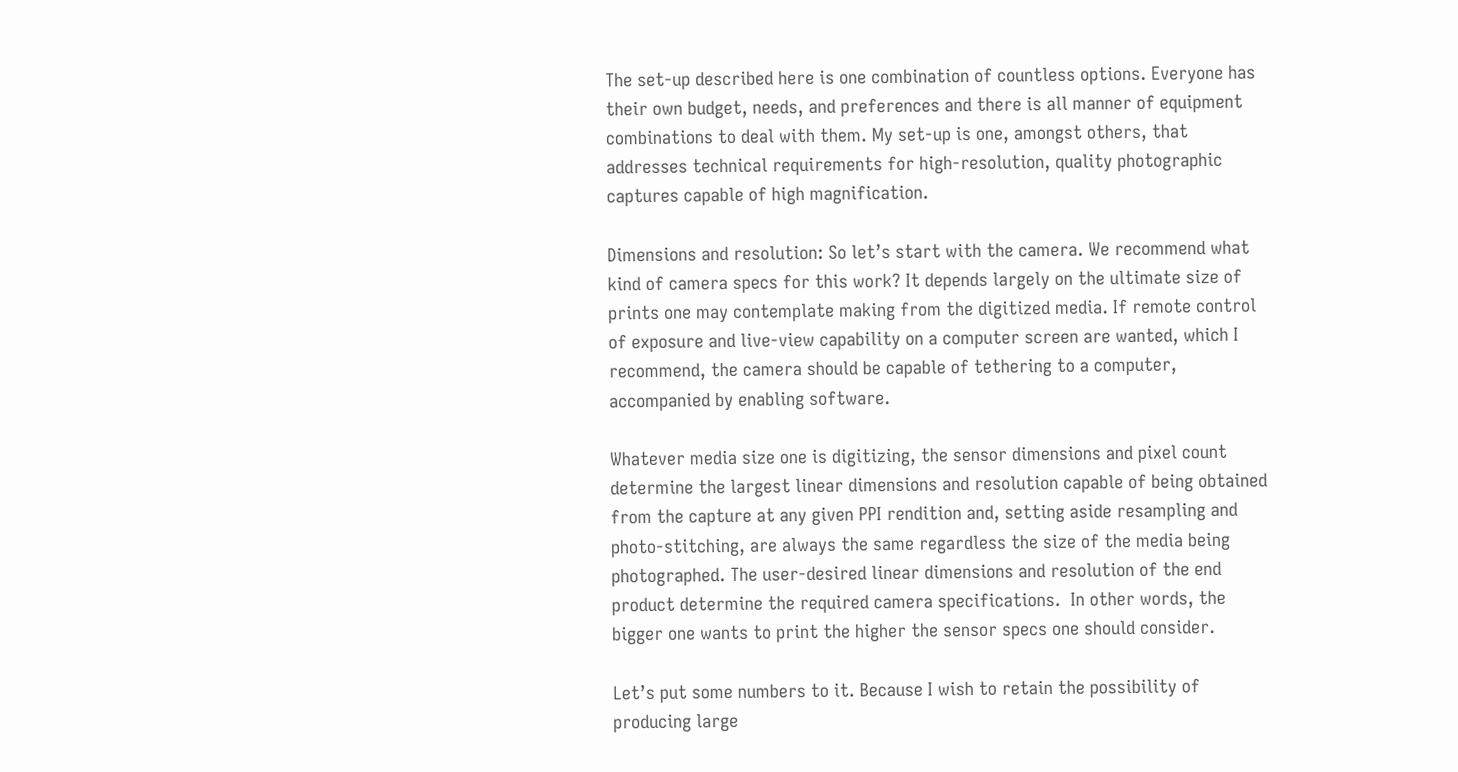The set-up described here is one combination of countless options. Everyone has their own budget, needs, and preferences and there is all manner of equipment combinations to deal with them. My set-up is one, amongst others, that addresses technical requirements for high-resolution, quality photographic captures capable of high magnification.

Dimensions and resolution: So let’s start with the camera. We recommend what kind of camera specs for this work? It depends largely on the ultimate size of prints one may contemplate making from the digitized media. If remote control of exposure and live-view capability on a computer screen are wanted, which I recommend, the camera should be capable of tethering to a computer, accompanied by enabling software.

Whatever media size one is digitizing, the sensor dimensions and pixel count determine the largest linear dimensions and resolution capable of being obtained from the capture at any given PPI rendition and, setting aside resampling and photo-stitching, are always the same regardless the size of the media being photographed. The user-desired linear dimensions and resolution of the end product determine the required camera specifications.  In other words, the bigger one wants to print the higher the sensor specs one should consider.

Let’s put some numbers to it. Because I wish to retain the possibility of producing large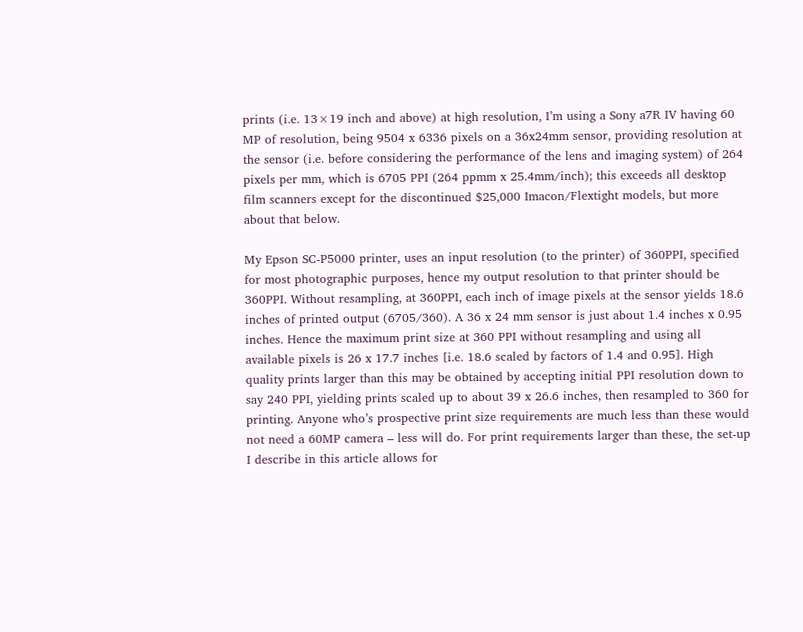prints (i.e. 13×19 inch and above) at high resolution, I’m using a Sony a7R IV having 60 MP of resolution, being 9504 x 6336 pixels on a 36x24mm sensor, providing resolution at the sensor (i.e. before considering the performance of the lens and imaging system) of 264 pixels per mm, which is 6705 PPI (264 ppmm x 25.4mm/inch); this exceeds all desktop film scanners except for the discontinued $25,000 Imacon/Flextight models, but more about that below.

My Epson SC-P5000 printer, uses an input resolution (to the printer) of 360PPI, specified for most photographic purposes, hence my output resolution to that printer should be 360PPI. Without resampling, at 360PPI, each inch of image pixels at the sensor yields 18.6 inches of printed output (6705/360). A 36 x 24 mm sensor is just about 1.4 inches x 0.95 inches. Hence the maximum print size at 360 PPI without resampling and using all available pixels is 26 x 17.7 inches [i.e. 18.6 scaled by factors of 1.4 and 0.95]. High quality prints larger than this may be obtained by accepting initial PPI resolution down to say 240 PPI, yielding prints scaled up to about 39 x 26.6 inches, then resampled to 360 for printing. Anyone who’s prospective print size requirements are much less than these would not need a 60MP camera – less will do. For print requirements larger than these, the set-up I describe in this article allows for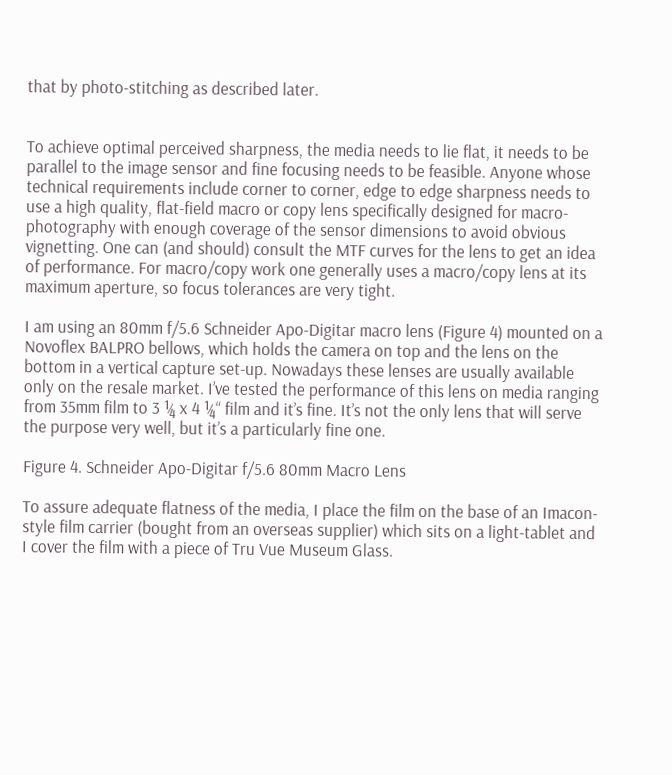that by photo-stitching as described later.


To achieve optimal perceived sharpness, the media needs to lie flat, it needs to be parallel to the image sensor and fine focusing needs to be feasible. Anyone whose technical requirements include corner to corner, edge to edge sharpness needs to use a high quality, flat-field macro or copy lens specifically designed for macro-photography with enough coverage of the sensor dimensions to avoid obvious vignetting. One can (and should) consult the MTF curves for the lens to get an idea of performance. For macro/copy work one generally uses a macro/copy lens at its maximum aperture, so focus tolerances are very tight.

I am using an 80mm f/5.6 Schneider Apo-Digitar macro lens (Figure 4) mounted on a Novoflex BALPRO bellows, which holds the camera on top and the lens on the bottom in a vertical capture set-up. Nowadays these lenses are usually available only on the resale market. I’ve tested the performance of this lens on media ranging from 35mm film to 3 ¼ x 4 ¼“ film and it’s fine. It’s not the only lens that will serve the purpose very well, but it’s a particularly fine one.

Figure 4. Schneider Apo-Digitar f/5.6 80mm Macro Lens

To assure adequate flatness of the media, I place the film on the base of an Imacon-style film carrier (bought from an overseas supplier) which sits on a light-tablet and I cover the film with a piece of Tru Vue Museum Glass.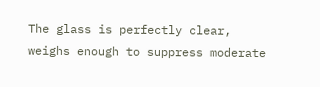The glass is perfectly clear, weighs enough to suppress moderate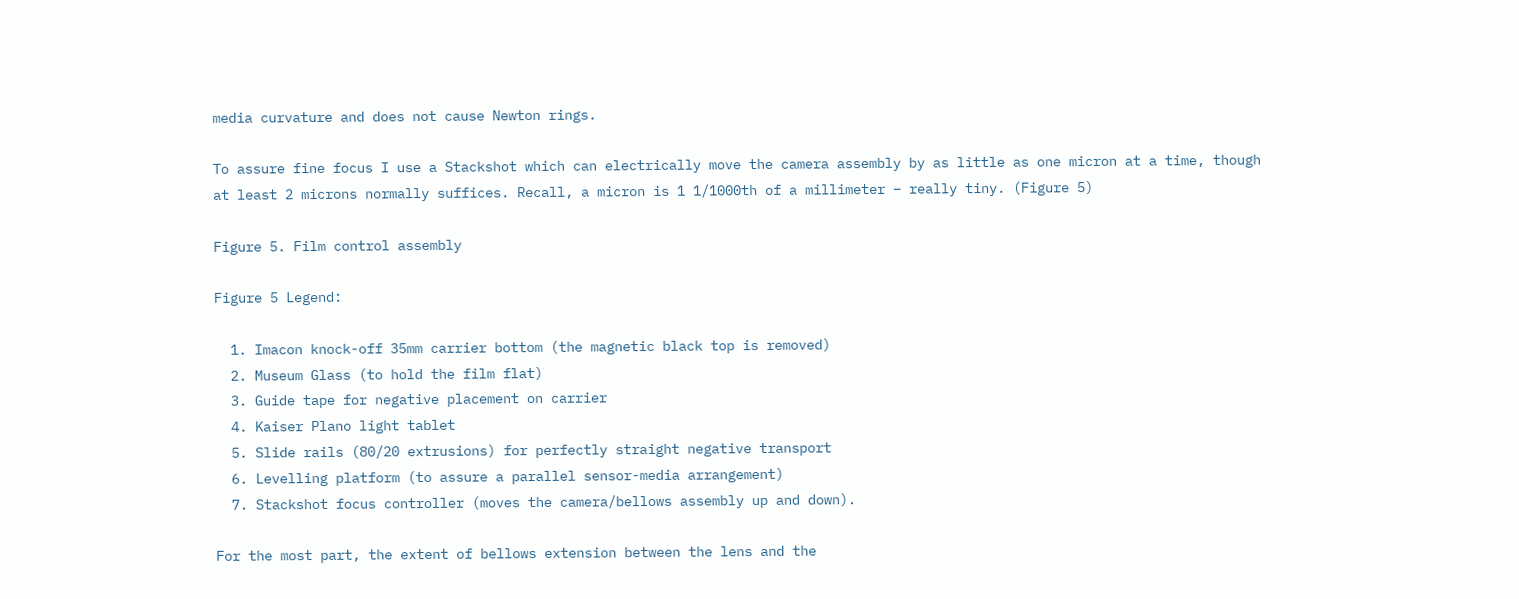media curvature and does not cause Newton rings.

To assure fine focus I use a Stackshot which can electrically move the camera assembly by as little as one micron at a time, though at least 2 microns normally suffices. Recall, a micron is 1 1/1000th of a millimeter – really tiny. (Figure 5)

Figure 5. Film control assembly

Figure 5 Legend:

  1. Imacon knock-off 35mm carrier bottom (the magnetic black top is removed)
  2. Museum Glass (to hold the film flat)
  3. Guide tape for negative placement on carrier
  4. Kaiser Plano light tablet
  5. Slide rails (80/20 extrusions) for perfectly straight negative transport
  6. Levelling platform (to assure a parallel sensor-media arrangement)
  7. Stackshot focus controller (moves the camera/bellows assembly up and down).

For the most part, the extent of bellows extension between the lens and the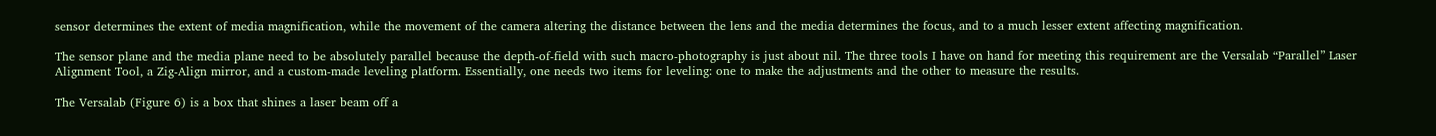sensor determines the extent of media magnification, while the movement of the camera altering the distance between the lens and the media determines the focus, and to a much lesser extent affecting magnification.

The sensor plane and the media plane need to be absolutely parallel because the depth-of-field with such macro-photography is just about nil. The three tools I have on hand for meeting this requirement are the Versalab “Parallel” Laser Alignment Tool, a Zig-Align mirror, and a custom-made leveling platform. Essentially, one needs two items for leveling: one to make the adjustments and the other to measure the results.

The Versalab (Figure 6) is a box that shines a laser beam off a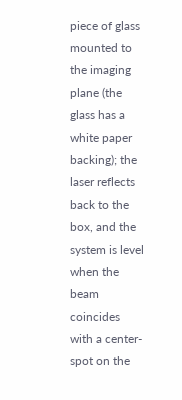piece of glass mounted to the imaging plane (the glass has a white paper backing); the laser reflects back to the box, and the system is level when the beam coincides with a center-spot on the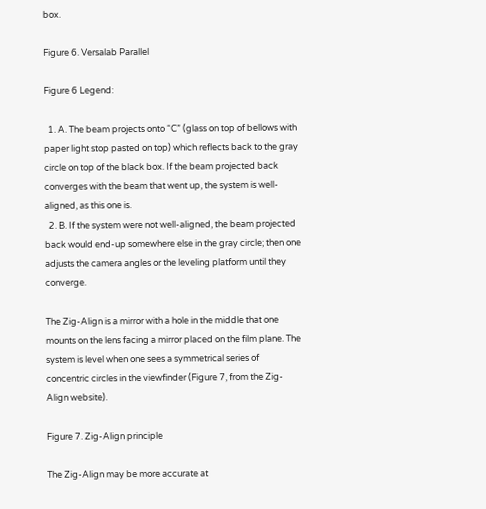box.

Figure 6. Versalab Parallel

Figure 6 Legend:

  1. A. The beam projects onto “C” (glass on top of bellows with paper light stop pasted on top) which reflects back to the gray circle on top of the black box. If the beam projected back converges with the beam that went up, the system is well-aligned, as this one is.
  2. B. If the system were not well-aligned, the beam projected back would end-up somewhere else in the gray circle; then one adjusts the camera angles or the leveling platform until they converge.

The Zig-Align is a mirror with a hole in the middle that one mounts on the lens facing a mirror placed on the film plane. The system is level when one sees a symmetrical series of concentric circles in the viewfinder (Figure 7, from the Zig-Align website).

Figure 7. Zig-Align principle

The Zig-Align may be more accurate at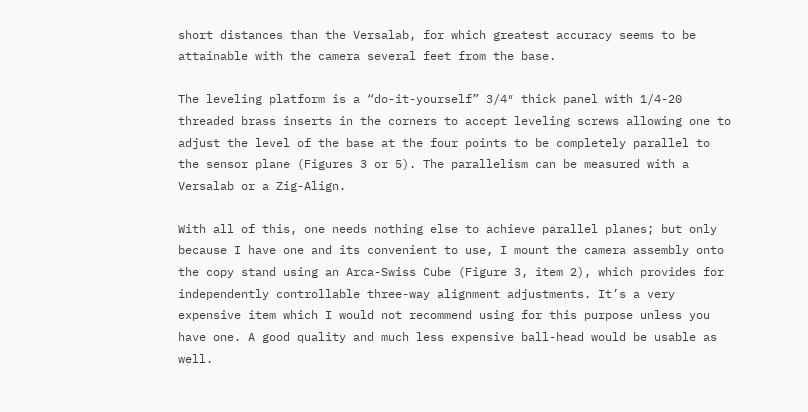short distances than the Versalab, for which greatest accuracy seems to be attainable with the camera several feet from the base.

The leveling platform is a “do-it-yourself” 3/4″ thick panel with 1/4-20 threaded brass inserts in the corners to accept leveling screws allowing one to adjust the level of the base at the four points to be completely parallel to the sensor plane (Figures 3 or 5). The parallelism can be measured with a Versalab or a Zig-Align.

With all of this, one needs nothing else to achieve parallel planes; but only because I have one and its convenient to use, I mount the camera assembly onto the copy stand using an Arca-Swiss Cube (Figure 3, item 2), which provides for independently controllable three-way alignment adjustments. It’s a very expensive item which I would not recommend using for this purpose unless you have one. A good quality and much less expensive ball-head would be usable as well.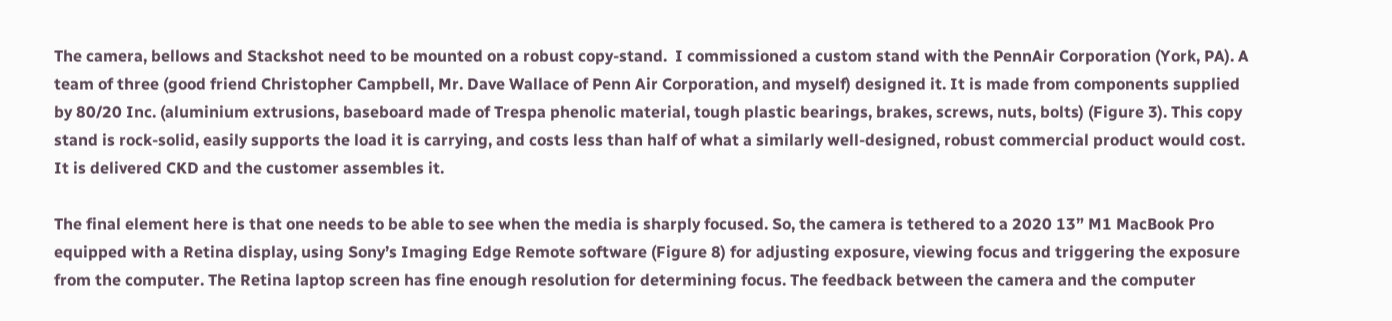The camera, bellows and Stackshot need to be mounted on a robust copy-stand.  I commissioned a custom stand with the PennAir Corporation (York, PA). A team of three (good friend Christopher Campbell, Mr. Dave Wallace of Penn Air Corporation, and myself) designed it. It is made from components supplied by 80/20 Inc. (aluminium extrusions, baseboard made of Trespa phenolic material, tough plastic bearings, brakes, screws, nuts, bolts) (Figure 3). This copy stand is rock-solid, easily supports the load it is carrying, and costs less than half of what a similarly well-designed, robust commercial product would cost. It is delivered CKD and the customer assembles it.

The final element here is that one needs to be able to see when the media is sharply focused. So, the camera is tethered to a 2020 13” M1 MacBook Pro equipped with a Retina display, using Sony’s Imaging Edge Remote software (Figure 8) for adjusting exposure, viewing focus and triggering the exposure from the computer. The Retina laptop screen has fine enough resolution for determining focus. The feedback between the camera and the computer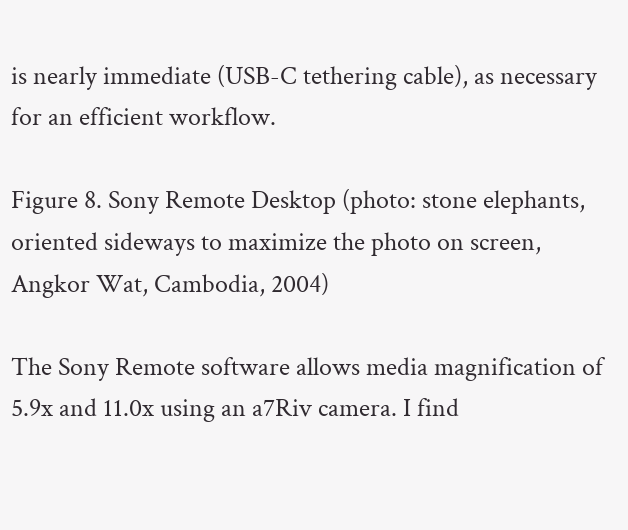is nearly immediate (USB-C tethering cable), as necessary for an efficient workflow.

Figure 8. Sony Remote Desktop (photo: stone elephants, oriented sideways to maximize the photo on screen, Angkor Wat, Cambodia, 2004)

The Sony Remote software allows media magnification of 5.9x and 11.0x using an a7Riv camera. I find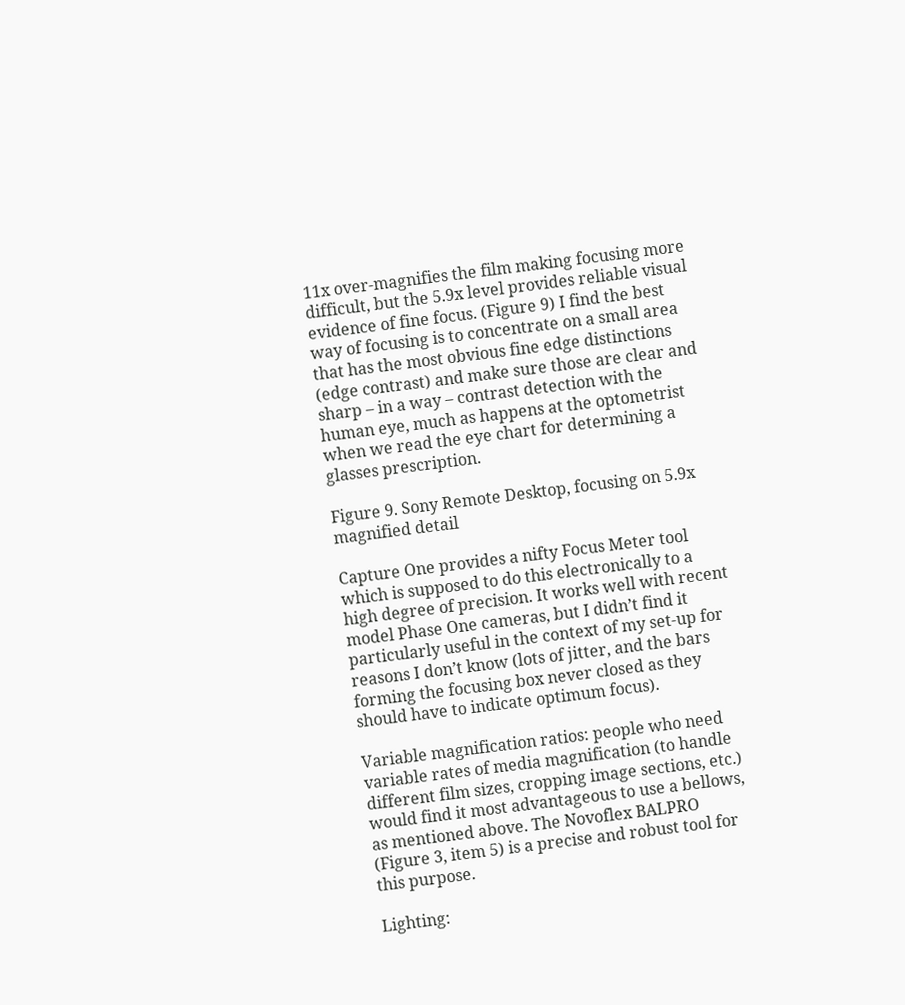11x over-magnifies the film making focusing more difficult, but the 5.9x level provides reliable visual evidence of fine focus. (Figure 9) I find the best way of focusing is to concentrate on a small area that has the most obvious fine edge distinctions (edge contrast) and make sure those are clear and sharp – in a way – contrast detection with the human eye, much as happens at the optometrist when we read the eye chart for determining a glasses prescription.

Figure 9. Sony Remote Desktop, focusing on 5.9x magnified detail

Capture One provides a nifty Focus Meter tool which is supposed to do this electronically to a high degree of precision. It works well with recent model Phase One cameras, but I didn’t find it particularly useful in the context of my set-up for reasons I don’t know (lots of jitter, and the bars forming the focusing box never closed as they should have to indicate optimum focus).

Variable magnification ratios: people who need variable rates of media magnification (to handle different film sizes, cropping image sections, etc.) would find it most advantageous to use a bellows, as mentioned above. The Novoflex BALPRO (Figure 3, item 5) is a precise and robust tool for this purpose.

Lighting: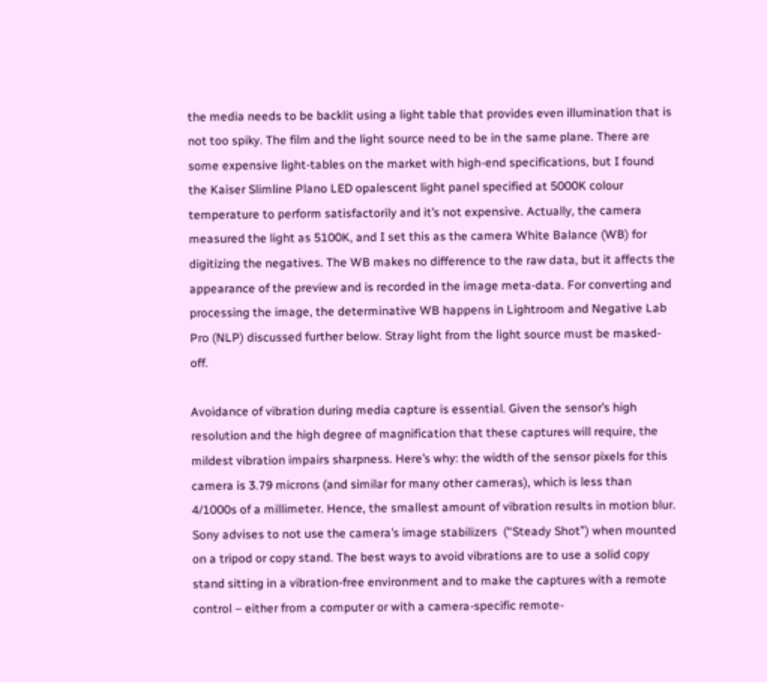the media needs to be backlit using a light table that provides even illumination that is not too spiky. The film and the light source need to be in the same plane. There are some expensive light-tables on the market with high-end specifications, but I found the Kaiser Slimline Plano LED opalescent light panel specified at 5000K colour temperature to perform satisfactorily and it’s not expensive. Actually, the camera measured the light as 5100K, and I set this as the camera White Balance (WB) for digitizing the negatives. The WB makes no difference to the raw data, but it affects the appearance of the preview and is recorded in the image meta-data. For converting and processing the image, the determinative WB happens in Lightroom and Negative Lab Pro (NLP) discussed further below. Stray light from the light source must be masked-off.

Avoidance of vibration during media capture is essential. Given the sensor’s high resolution and the high degree of magnification that these captures will require, the mildest vibration impairs sharpness. Here’s why: the width of the sensor pixels for this camera is 3.79 microns (and similar for many other cameras), which is less than 4/1000s of a millimeter. Hence, the smallest amount of vibration results in motion blur. Sony advises to not use the camera’s image stabilizers  (“Steady Shot”) when mounted on a tripod or copy stand. The best ways to avoid vibrations are to use a solid copy stand sitting in a vibration-free environment and to make the captures with a remote control – either from a computer or with a camera-specific remote-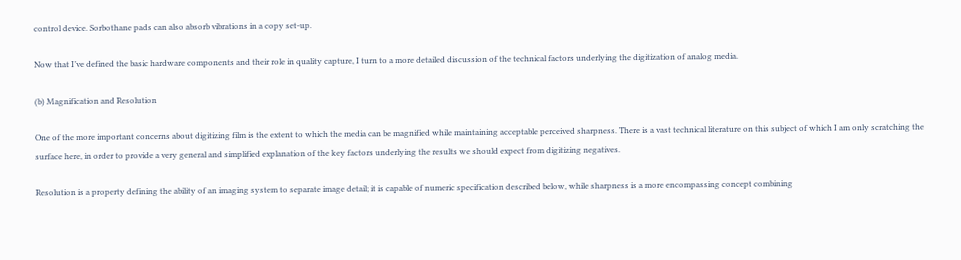control device. Sorbothane pads can also absorb vibrations in a copy set-up.

Now that I’ve defined the basic hardware components and their role in quality capture, I turn to a more detailed discussion of the technical factors underlying the digitization of analog media.

(b) Magnification and Resolution

One of the more important concerns about digitizing film is the extent to which the media can be magnified while maintaining acceptable perceived sharpness. There is a vast technical literature on this subject of which I am only scratching the surface here, in order to provide a very general and simplified explanation of the key factors underlying the results we should expect from digitizing negatives.

Resolution is a property defining the ability of an imaging system to separate image detail; it is capable of numeric specification described below, while sharpness is a more encompassing concept combining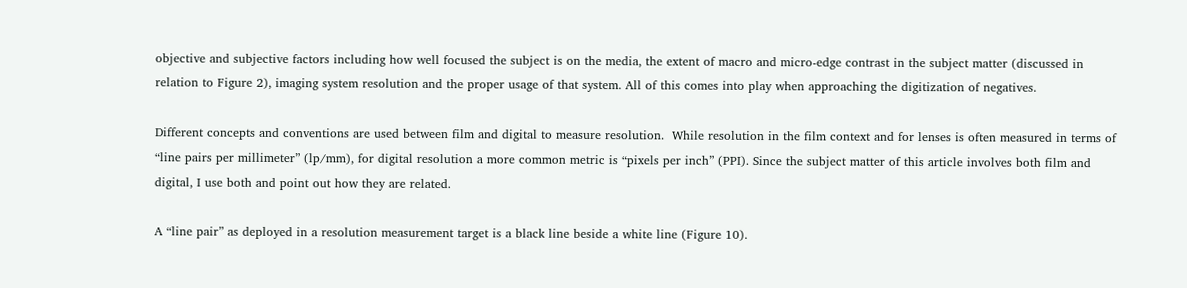objective and subjective factors including how well focused the subject is on the media, the extent of macro and micro-edge contrast in the subject matter (discussed in relation to Figure 2), imaging system resolution and the proper usage of that system. All of this comes into play when approaching the digitization of negatives.

Different concepts and conventions are used between film and digital to measure resolution.  While resolution in the film context and for lenses is often measured in terms of “line pairs per millimeter” (lp/mm), for digital resolution a more common metric is “pixels per inch” (PPI). Since the subject matter of this article involves both film and digital, I use both and point out how they are related.

A “line pair” as deployed in a resolution measurement target is a black line beside a white line (Figure 10).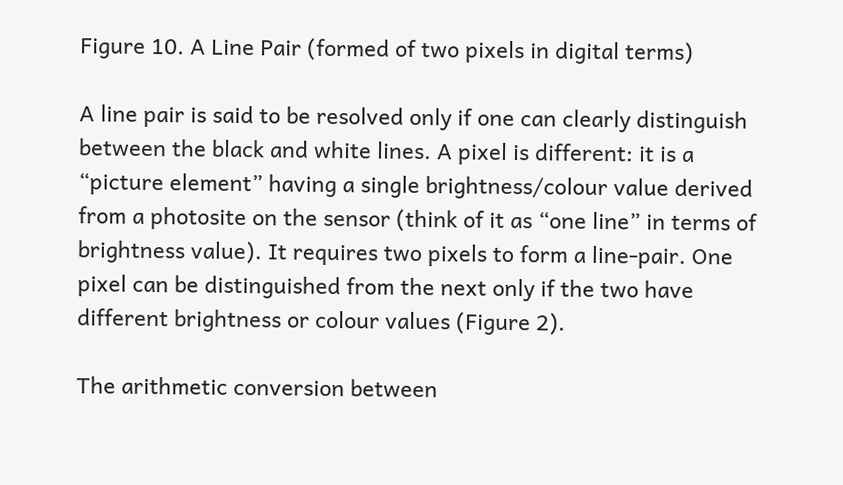Figure 10. A Line Pair (formed of two pixels in digital terms)

A line pair is said to be resolved only if one can clearly distinguish between the black and white lines. A pixel is different: it is a “picture element” having a single brightness/colour value derived from a photosite on the sensor (think of it as “one line” in terms of brightness value). It requires two pixels to form a line-pair. One pixel can be distinguished from the next only if the two have different brightness or colour values (Figure 2).

The arithmetic conversion between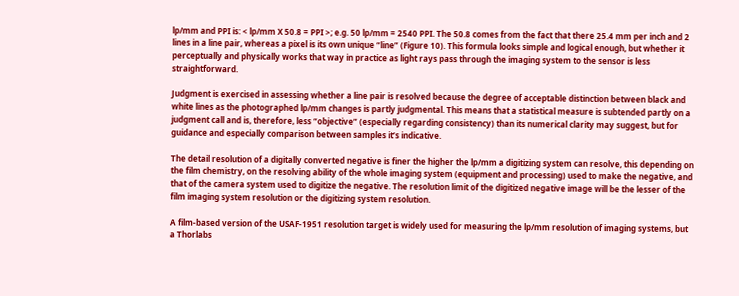lp/mm and PPI is: < lp/mm X 50.8 = PPI >; e.g. 50 lp/mm = 2540 PPI. The 50.8 comes from the fact that there 25.4 mm per inch and 2 lines in a line pair, whereas a pixel is its own unique “line” (Figure 10). This formula looks simple and logical enough, but whether it perceptually and physically works that way in practice as light rays pass through the imaging system to the sensor is less straightforward.

Judgment is exercised in assessing whether a line pair is resolved because the degree of acceptable distinction between black and white lines as the photographed lp/mm changes is partly judgmental. This means that a statistical measure is subtended partly on a judgment call and is, therefore, less “objective” (especially regarding consistency) than its numerical clarity may suggest, but for guidance and especially comparison between samples it’s indicative.

The detail resolution of a digitally converted negative is finer the higher the lp/mm a digitizing system can resolve, this depending on the film chemistry, on the resolving ability of the whole imaging system (equipment and processing) used to make the negative, and that of the camera system used to digitize the negative. The resolution limit of the digitized negative image will be the lesser of the film imaging system resolution or the digitizing system resolution.

A film-based version of the USAF-1951 resolution target is widely used for measuring the lp/mm resolution of imaging systems, but a Thorlabs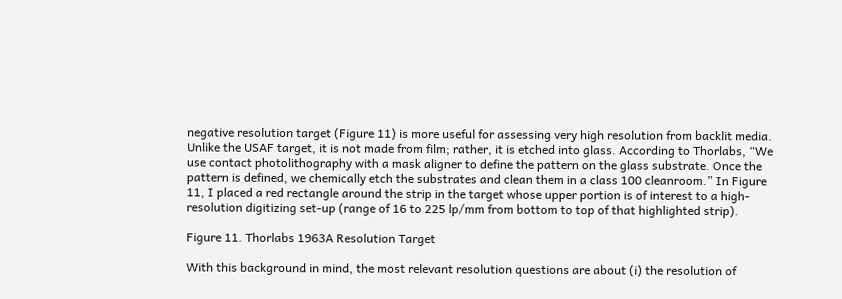negative resolution target (Figure 11) is more useful for assessing very high resolution from backlit media. Unlike the USAF target, it is not made from film; rather, it is etched into glass. According to Thorlabs, “We use contact photolithography with a mask aligner to define the pattern on the glass substrate. Once the pattern is defined, we chemically etch the substrates and clean them in a class 100 cleanroom.” In Figure 11, I placed a red rectangle around the strip in the target whose upper portion is of interest to a high-resolution digitizing set-up (range of 16 to 225 lp/mm from bottom to top of that highlighted strip).

Figure 11. Thorlabs 1963A Resolution Target

With this background in mind, the most relevant resolution questions are about (i) the resolution of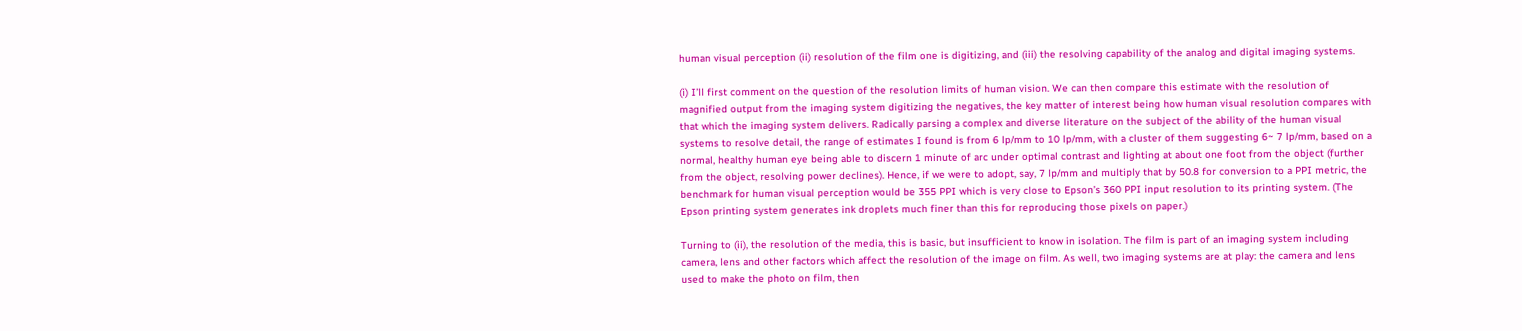human visual perception (ii) resolution of the film one is digitizing, and (iii) the resolving capability of the analog and digital imaging systems.

(i) I’ll first comment on the question of the resolution limits of human vision. We can then compare this estimate with the resolution of magnified output from the imaging system digitizing the negatives, the key matter of interest being how human visual resolution compares with that which the imaging system delivers. Radically parsing a complex and diverse literature on the subject of the ability of the human visual systems to resolve detail, the range of estimates I found is from 6 lp/mm to 10 lp/mm, with a cluster of them suggesting 6~ 7 lp/mm, based on a normal, healthy human eye being able to discern 1 minute of arc under optimal contrast and lighting at about one foot from the object (further from the object, resolving power declines). Hence, if we were to adopt, say, 7 lp/mm and multiply that by 50.8 for conversion to a PPI metric, the benchmark for human visual perception would be 355 PPI which is very close to Epson’s 360 PPI input resolution to its printing system. (The Epson printing system generates ink droplets much finer than this for reproducing those pixels on paper.)

Turning to (ii), the resolution of the media, this is basic, but insufficient to know in isolation. The film is part of an imaging system including camera, lens and other factors which affect the resolution of the image on film. As well, two imaging systems are at play: the camera and lens used to make the photo on film, then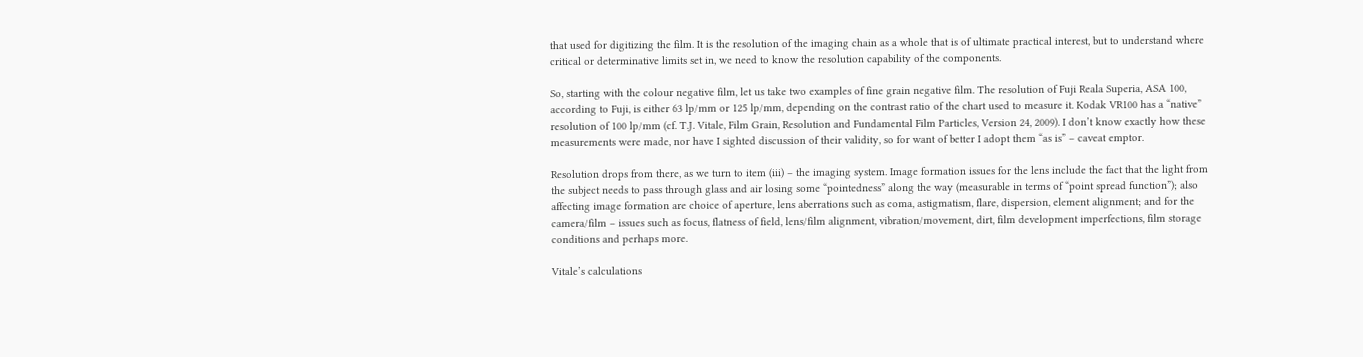that used for digitizing the film. It is the resolution of the imaging chain as a whole that is of ultimate practical interest, but to understand where critical or determinative limits set in, we need to know the resolution capability of the components.

So, starting with the colour negative film, let us take two examples of fine grain negative film. The resolution of Fuji Reala Superia, ASA 100, according to Fuji, is either 63 lp/mm or 125 lp/mm, depending on the contrast ratio of the chart used to measure it. Kodak VR100 has a “native” resolution of 100 lp/mm (cf. T.J. Vitale, Film Grain, Resolution and Fundamental Film Particles, Version 24, 2009). I don’t know exactly how these measurements were made, nor have I sighted discussion of their validity, so for want of better I adopt them “as is” – caveat emptor.

Resolution drops from there, as we turn to item (iii) – the imaging system. Image formation issues for the lens include the fact that the light from the subject needs to pass through glass and air losing some “pointedness” along the way (measurable in terms of “point spread function”); also affecting image formation are choice of aperture, lens aberrations such as coma, astigmatism, flare, dispersion, element alignment; and for the camera/film – issues such as focus, flatness of field, lens/film alignment, vibration/movement, dirt, film development imperfections, film storage conditions and perhaps more.

Vitale’s calculations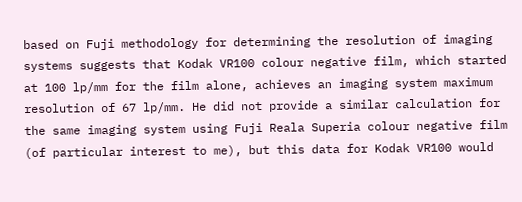based on Fuji methodology for determining the resolution of imaging systems suggests that Kodak VR100 colour negative film, which started at 100 lp/mm for the film alone, achieves an imaging system maximum resolution of 67 lp/mm. He did not provide a similar calculation for the same imaging system using Fuji Reala Superia colour negative film (of particular interest to me), but this data for Kodak VR100 would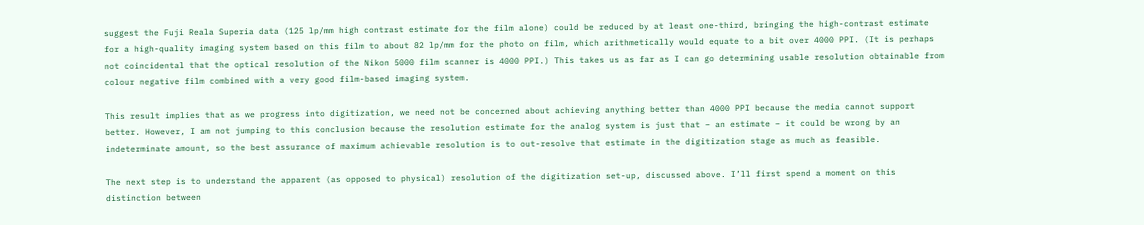suggest the Fuji Reala Superia data (125 lp/mm high contrast estimate for the film alone) could be reduced by at least one-third, bringing the high-contrast estimate for a high-quality imaging system based on this film to about 82 lp/mm for the photo on film, which arithmetically would equate to a bit over 4000 PPI. (It is perhaps not coincidental that the optical resolution of the Nikon 5000 film scanner is 4000 PPI.) This takes us as far as I can go determining usable resolution obtainable from colour negative film combined with a very good film-based imaging system.

This result implies that as we progress into digitization, we need not be concerned about achieving anything better than 4000 PPI because the media cannot support better. However, I am not jumping to this conclusion because the resolution estimate for the analog system is just that – an estimate – it could be wrong by an indeterminate amount, so the best assurance of maximum achievable resolution is to out-resolve that estimate in the digitization stage as much as feasible.

The next step is to understand the apparent (as opposed to physical) resolution of the digitization set-up, discussed above. I’ll first spend a moment on this distinction between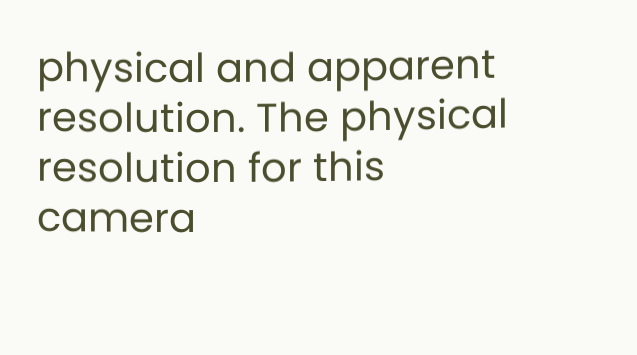physical and apparent resolution. The physical resolution for this camera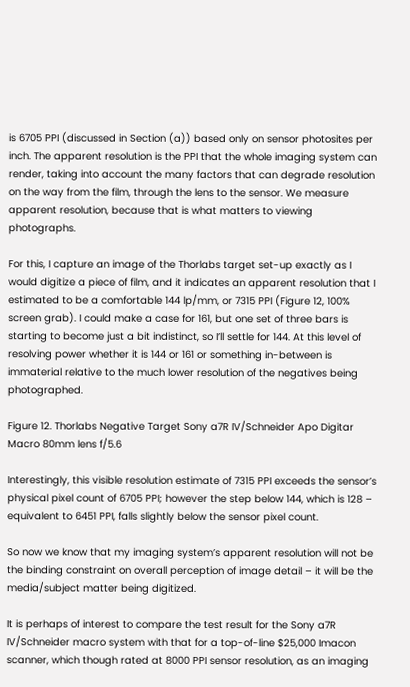is 6705 PPI (discussed in Section (a)) based only on sensor photosites per inch. The apparent resolution is the PPI that the whole imaging system can render, taking into account the many factors that can degrade resolution on the way from the film, through the lens to the sensor. We measure apparent resolution, because that is what matters to viewing photographs.

For this, I capture an image of the Thorlabs target set-up exactly as I would digitize a piece of film, and it indicates an apparent resolution that I estimated to be a comfortable 144 lp/mm, or 7315 PPI (Figure 12, 100% screen grab). I could make a case for 161, but one set of three bars is starting to become just a bit indistinct, so I’ll settle for 144. At this level of resolving power whether it is 144 or 161 or something in-between is immaterial relative to the much lower resolution of the negatives being photographed.

Figure 12. Thorlabs Negative Target Sony a7R IV/Schneider Apo Digitar Macro 80mm lens f/5.6

Interestingly, this visible resolution estimate of 7315 PPI exceeds the sensor’s physical pixel count of 6705 PPI; however the step below 144, which is 128 – equivalent to 6451 PPI, falls slightly below the sensor pixel count.

So now we know that my imaging system’s apparent resolution will not be the binding constraint on overall perception of image detail – it will be the media/subject matter being digitized.

It is perhaps of interest to compare the test result for the Sony a7R IV/Schneider macro system with that for a top-of-line $25,000 Imacon scanner, which though rated at 8000 PPI sensor resolution, as an imaging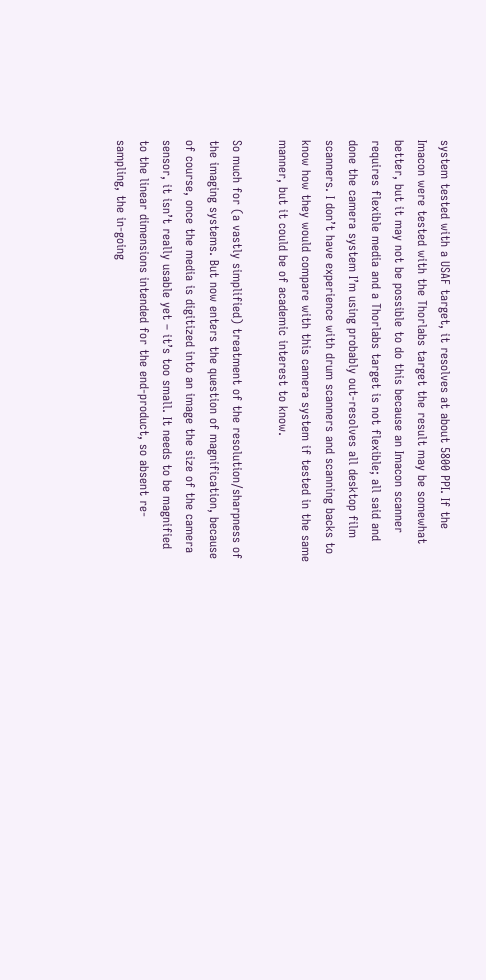system tested with a USAF target, it resolves at about 5800 PPI. If the Imacon were tested with the Thorlabs target the result may be somewhat better, but it may not be possible to do this because an Imacon scanner requires flexible media and a Thorlabs target is not flexible; all said and done the camera system I’m using probably out-resolves all desktop film scanners. I don’t have experience with drum scanners and scanning backs to know how they would compare with this camera system if tested in the same manner, but it could be of academic interest to know.

So much for (a vastly simplified) treatment of the resolution/sharpness of the imaging systems. But now enters the question of magnification, because of course, once the media is digitized into an image the size of the camera sensor, it isn’t really usable yet – it’s too small. It needs to be magnified to the linear dimensions intended for the end-product, so absent re-sampling, the in-going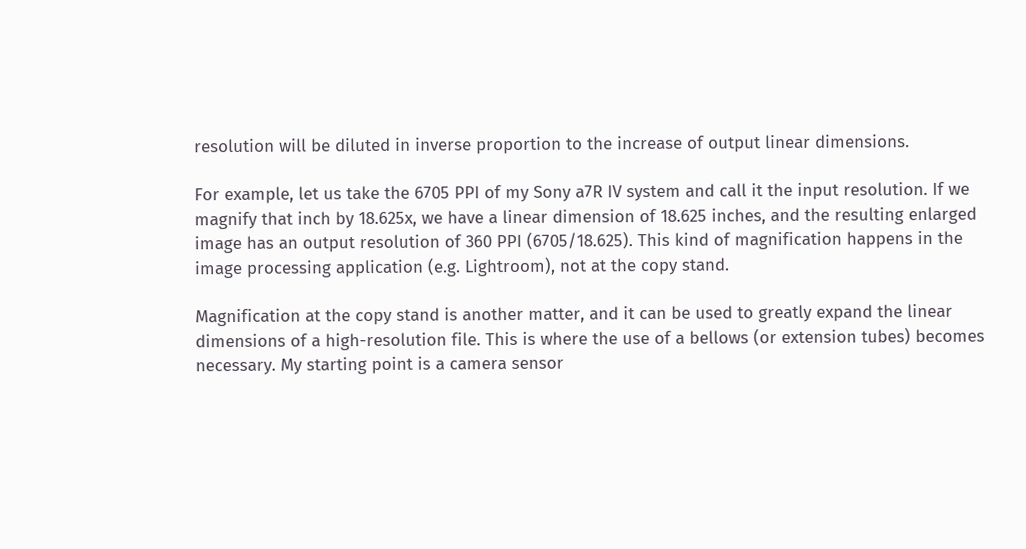resolution will be diluted in inverse proportion to the increase of output linear dimensions.

For example, let us take the 6705 PPI of my Sony a7R IV system and call it the input resolution. If we magnify that inch by 18.625x, we have a linear dimension of 18.625 inches, and the resulting enlarged image has an output resolution of 360 PPI (6705/18.625). This kind of magnification happens in the image processing application (e.g. Lightroom), not at the copy stand.

Magnification at the copy stand is another matter, and it can be used to greatly expand the linear dimensions of a high-resolution file. This is where the use of a bellows (or extension tubes) becomes necessary. My starting point is a camera sensor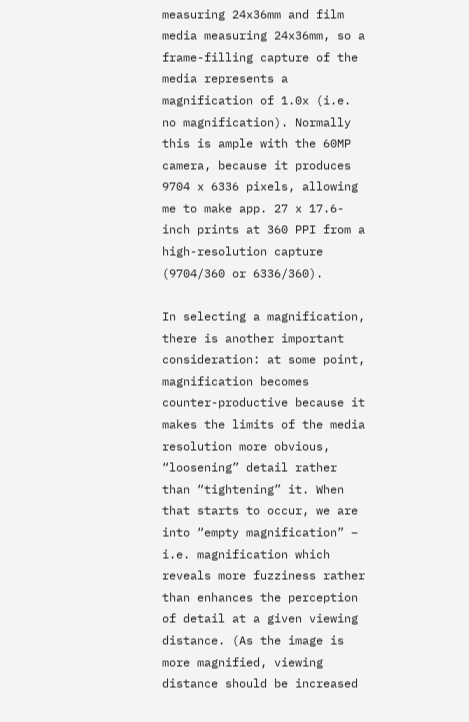measuring 24x36mm and film media measuring 24x36mm, so a frame-filling capture of the media represents a magnification of 1.0x (i.e. no magnification). Normally this is ample with the 60MP camera, because it produces 9704 x 6336 pixels, allowing me to make app. 27 x 17.6-inch prints at 360 PPI from a high-resolution capture (9704/360 or 6336/360).

In selecting a magnification, there is another important consideration: at some point, magnification becomes counter-productive because it makes the limits of the media resolution more obvious, “loosening” detail rather than “tightening” it. When that starts to occur, we are into “empty magnification” – i.e. magnification which reveals more fuzziness rather than enhances the perception of detail at a given viewing distance. (As the image is more magnified, viewing distance should be increased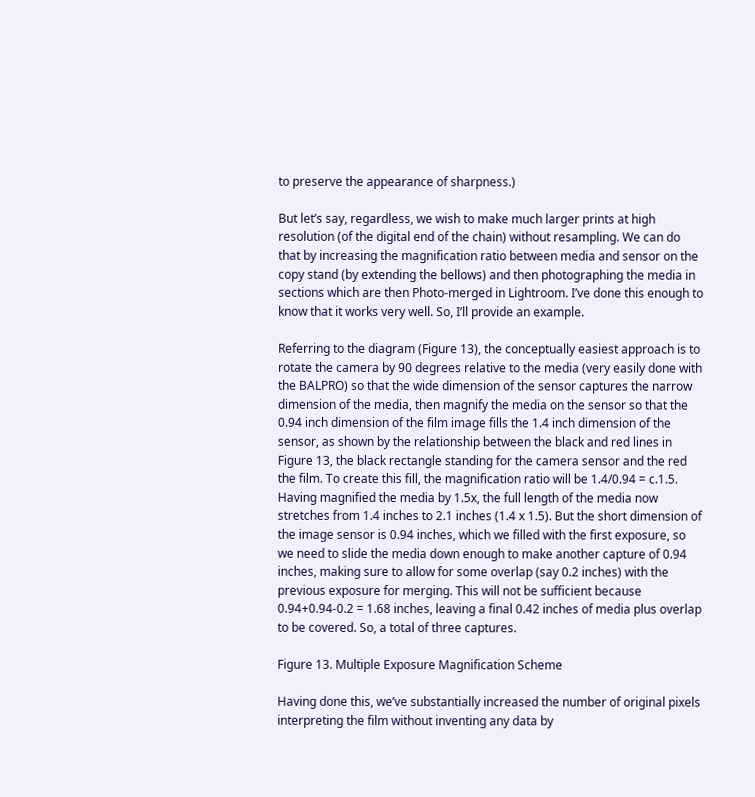to preserve the appearance of sharpness.)

But let’s say, regardless, we wish to make much larger prints at high resolution (of the digital end of the chain) without resampling. We can do that by increasing the magnification ratio between media and sensor on the copy stand (by extending the bellows) and then photographing the media in sections which are then Photo-merged in Lightroom. I’ve done this enough to know that it works very well. So, I’ll provide an example.

Referring to the diagram (Figure 13), the conceptually easiest approach is to rotate the camera by 90 degrees relative to the media (very easily done with the BALPRO) so that the wide dimension of the sensor captures the narrow dimension of the media, then magnify the media on the sensor so that the 0.94 inch dimension of the film image fills the 1.4 inch dimension of the sensor, as shown by the relationship between the black and red lines in Figure 13, the black rectangle standing for the camera sensor and the red the film. To create this fill, the magnification ratio will be 1.4/0.94 = c.1.5. Having magnified the media by 1.5x, the full length of the media now stretches from 1.4 inches to 2.1 inches (1.4 x 1.5). But the short dimension of the image sensor is 0.94 inches, which we filled with the first exposure, so we need to slide the media down enough to make another capture of 0.94 inches, making sure to allow for some overlap (say 0.2 inches) with the previous exposure for merging. This will not be sufficient because 0.94+0.94-0.2 = 1.68 inches, leaving a final 0.42 inches of media plus overlap to be covered. So, a total of three captures.

Figure 13. Multiple Exposure Magnification Scheme

Having done this, we’ve substantially increased the number of original pixels interpreting the film without inventing any data by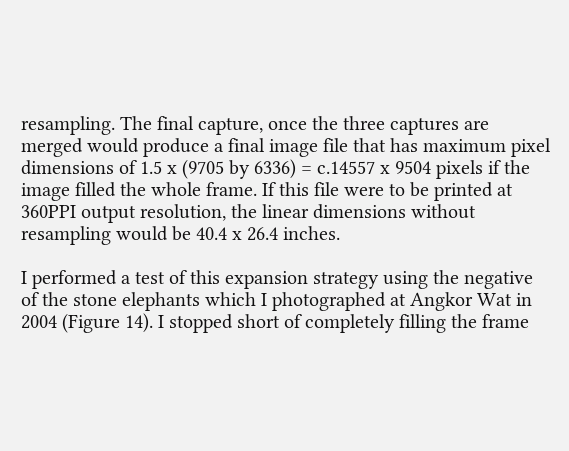resampling. The final capture, once the three captures are merged would produce a final image file that has maximum pixel dimensions of 1.5 x (9705 by 6336) = c.14557 x 9504 pixels if the image filled the whole frame. If this file were to be printed at 360PPI output resolution, the linear dimensions without resampling would be 40.4 x 26.4 inches.

I performed a test of this expansion strategy using the negative of the stone elephants which I photographed at Angkor Wat in 2004 (Figure 14). I stopped short of completely filling the frame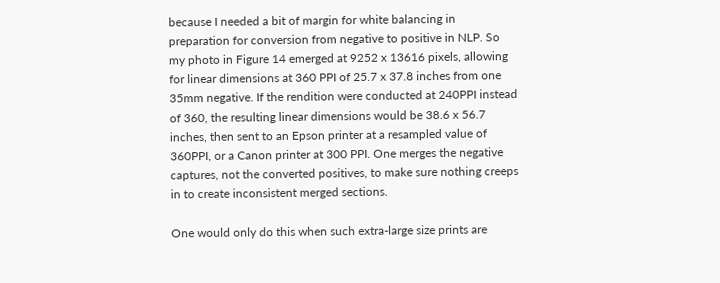because I needed a bit of margin for white balancing in preparation for conversion from negative to positive in NLP. So my photo in Figure 14 emerged at 9252 x 13616 pixels, allowing for linear dimensions at 360 PPI of 25.7 x 37.8 inches from one 35mm negative. If the rendition were conducted at 240PPI instead of 360, the resulting linear dimensions would be 38.6 x 56.7 inches, then sent to an Epson printer at a resampled value of 360PPI, or a Canon printer at 300 PPI. One merges the negative captures, not the converted positives, to make sure nothing creeps in to create inconsistent merged sections.

One would only do this when such extra-large size prints are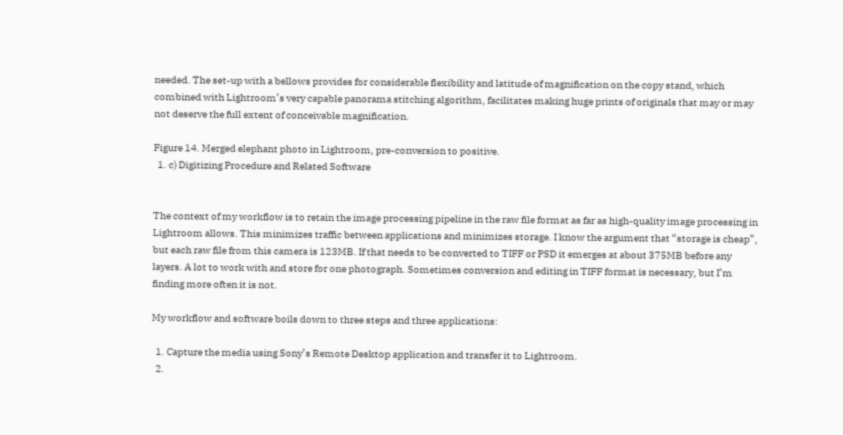needed. The set-up with a bellows provides for considerable flexibility and latitude of magnification on the copy stand, which combined with Lightroom’s very capable panorama stitching algorithm, facilitates making huge prints of originals that may or may not deserve the full extent of conceivable magnification.

Figure 14. Merged elephant photo in Lightroom, pre-conversion to positive.
  1. c) Digitizing Procedure and Related Software


The context of my workflow is to retain the image processing pipeline in the raw file format as far as high-quality image processing in Lightroom allows. This minimizes traffic between applications and minimizes storage. I know the argument that “storage is cheap”, but each raw file from this camera is 123MB. If that needs to be converted to TIFF or PSD it emerges at about 375MB before any layers. A lot to work with and store for one photograph. Sometimes conversion and editing in TIFF format is necessary, but I’m finding more often it is not.

My workflow and software boils down to three steps and three applications:

  1. Capture the media using Sony’s Remote Desktop application and transfer it to Lightroom.
  2.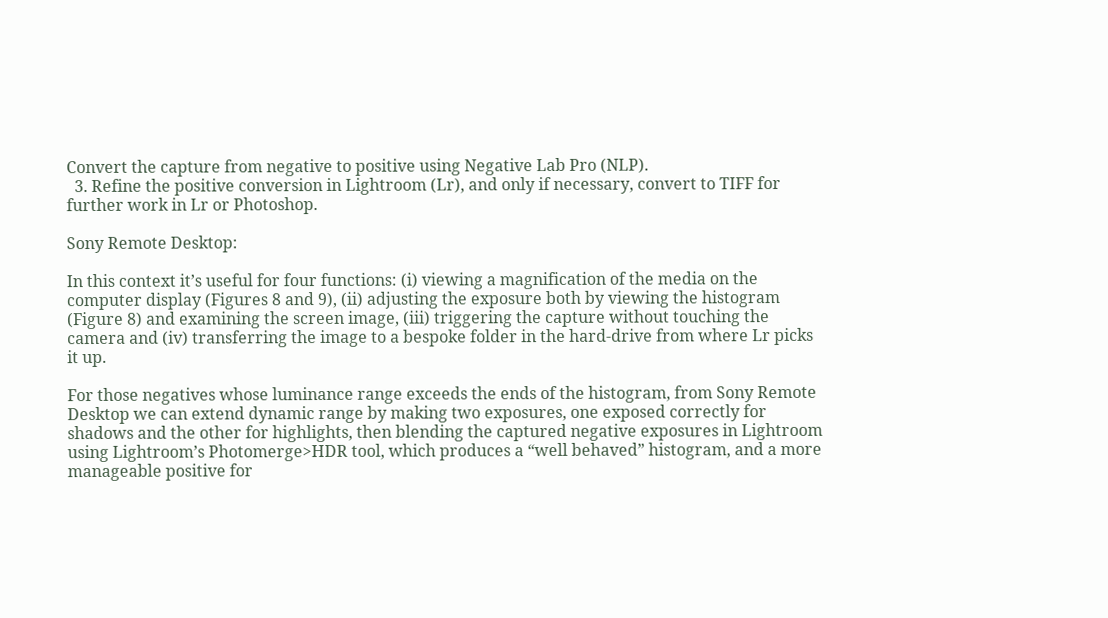Convert the capture from negative to positive using Negative Lab Pro (NLP).
  3. Refine the positive conversion in Lightroom (Lr), and only if necessary, convert to TIFF for further work in Lr or Photoshop.

Sony Remote Desktop:

In this context it’s useful for four functions: (i) viewing a magnification of the media on the computer display (Figures 8 and 9), (ii) adjusting the exposure both by viewing the histogram (Figure 8) and examining the screen image, (iii) triggering the capture without touching the camera and (iv) transferring the image to a bespoke folder in the hard-drive from where Lr picks it up.

For those negatives whose luminance range exceeds the ends of the histogram, from Sony Remote Desktop we can extend dynamic range by making two exposures, one exposed correctly for shadows and the other for highlights, then blending the captured negative exposures in Lightroom using Lightroom’s Photomerge>HDR tool, which produces a “well behaved” histogram, and a more manageable positive for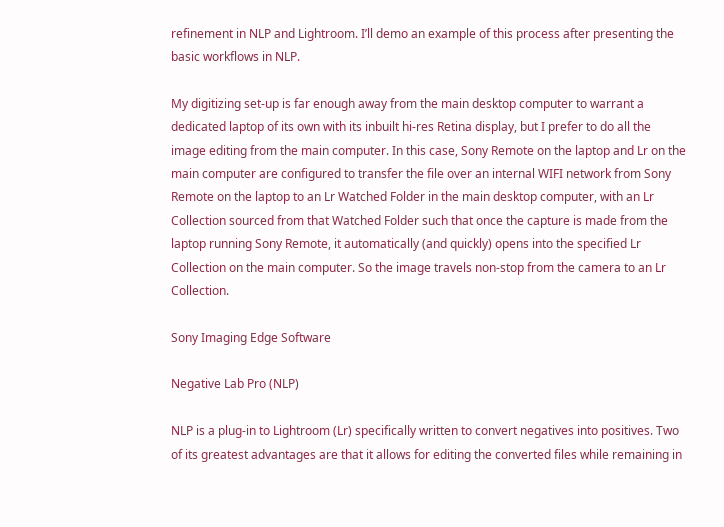refinement in NLP and Lightroom. I’ll demo an example of this process after presenting the basic workflows in NLP.

My digitizing set-up is far enough away from the main desktop computer to warrant a dedicated laptop of its own with its inbuilt hi-res Retina display, but I prefer to do all the image editing from the main computer. In this case, Sony Remote on the laptop and Lr on the main computer are configured to transfer the file over an internal WIFI network from Sony Remote on the laptop to an Lr Watched Folder in the main desktop computer, with an Lr Collection sourced from that Watched Folder such that once the capture is made from the laptop running Sony Remote, it automatically (and quickly) opens into the specified Lr Collection on the main computer. So the image travels non-stop from the camera to an Lr Collection.

Sony Imaging Edge Software

Negative Lab Pro (NLP)

NLP is a plug-in to Lightroom (Lr) specifically written to convert negatives into positives. Two of its greatest advantages are that it allows for editing the converted files while remaining in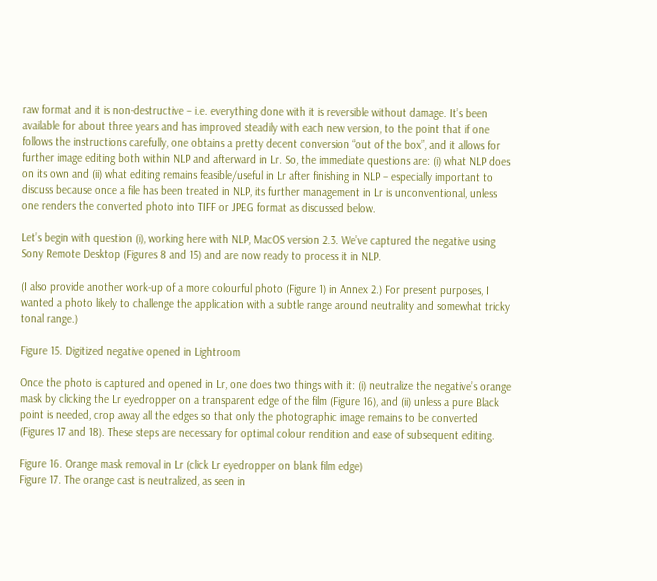raw format and it is non-destructive – i.e. everything done with it is reversible without damage. It’s been available for about three years and has improved steadily with each new version, to the point that if one follows the instructions carefully, one obtains a pretty decent conversion “out of the box”, and it allows for further image editing both within NLP and afterward in Lr. So, the immediate questions are: (i) what NLP does on its own and (ii) what editing remains feasible/useful in Lr after finishing in NLP – especially important to discuss because once a file has been treated in NLP, its further management in Lr is unconventional, unless one renders the converted photo into TIFF or JPEG format as discussed below.

Let’s begin with question (i), working here with NLP, MacOS version 2.3. We’ve captured the negative using Sony Remote Desktop (Figures 8 and 15) and are now ready to process it in NLP.

(I also provide another work-up of a more colourful photo (Figure 1) in Annex 2.) For present purposes, I wanted a photo likely to challenge the application with a subtle range around neutrality and somewhat tricky tonal range.)

Figure 15. Digitized negative opened in Lightroom

Once the photo is captured and opened in Lr, one does two things with it: (i) neutralize the negative’s orange mask by clicking the Lr eyedropper on a transparent edge of the film (Figure 16), and (ii) unless a pure Black point is needed, crop away all the edges so that only the photographic image remains to be converted (Figures 17 and 18). These steps are necessary for optimal colour rendition and ease of subsequent editing.

Figure 16. Orange mask removal in Lr (click Lr eyedropper on blank film edge)
Figure 17. The orange cast is neutralized, as seen in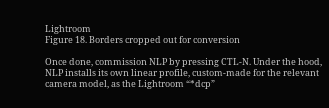Lightroom
Figure 18. Borders cropped out for conversion

Once done, commission NLP by pressing CTL-N. Under the hood, NLP installs its own linear profile, custom-made for the relevant camera model, as the Lightroom “*dcp”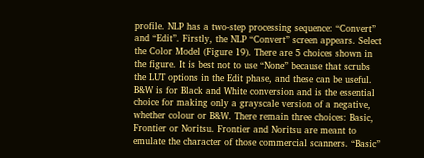profile. NLP has a two-step processing sequence: “Convert” and “Edit”. Firstly, the NLP “Convert” screen appears. Select the Color Model (Figure 19). There are 5 choices shown in the figure. It is best not to use “None” because that scrubs the LUT options in the Edit phase, and these can be useful. B&W is for Black and White conversion and is the essential choice for making only a grayscale version of a negative, whether colour or B&W. There remain three choices: Basic, Frontier or Noritsu. Frontier and Noritsu are meant to emulate the character of those commercial scanners. “Basic”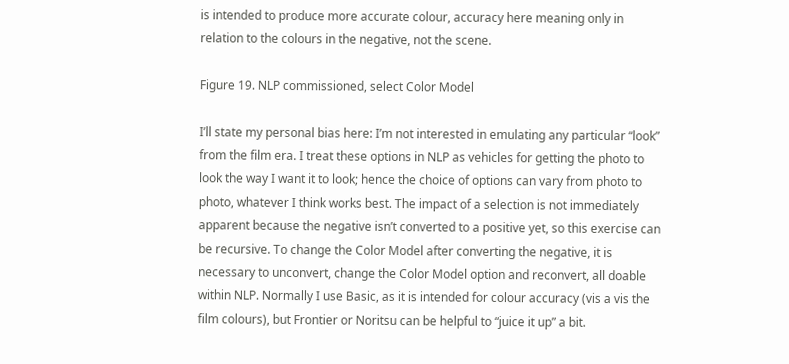is intended to produce more accurate colour, accuracy here meaning only in relation to the colours in the negative, not the scene.

Figure 19. NLP commissioned, select Color Model

I’ll state my personal bias here: I’m not interested in emulating any particular “look” from the film era. I treat these options in NLP as vehicles for getting the photo to look the way I want it to look; hence the choice of options can vary from photo to photo, whatever I think works best. The impact of a selection is not immediately apparent because the negative isn’t converted to a positive yet, so this exercise can be recursive. To change the Color Model after converting the negative, it is necessary to unconvert, change the Color Model option and reconvert, all doable within NLP. Normally I use Basic, as it is intended for colour accuracy (vis a vis the film colours), but Frontier or Noritsu can be helpful to “juice it up” a bit.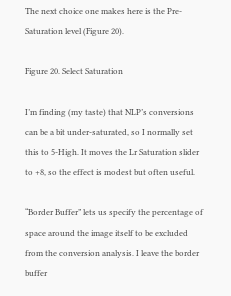The next choice one makes here is the Pre-Saturation level (Figure 20).

Figure 20. Select Saturation

I’m finding (my taste) that NLP’s conversions can be a bit under-saturated, so I normally set this to 5-High. It moves the Lr Saturation slider to +8, so the effect is modest but often useful.

“Border Buffer” lets us specify the percentage of space around the image itself to be excluded from the conversion analysis. I leave the border buffer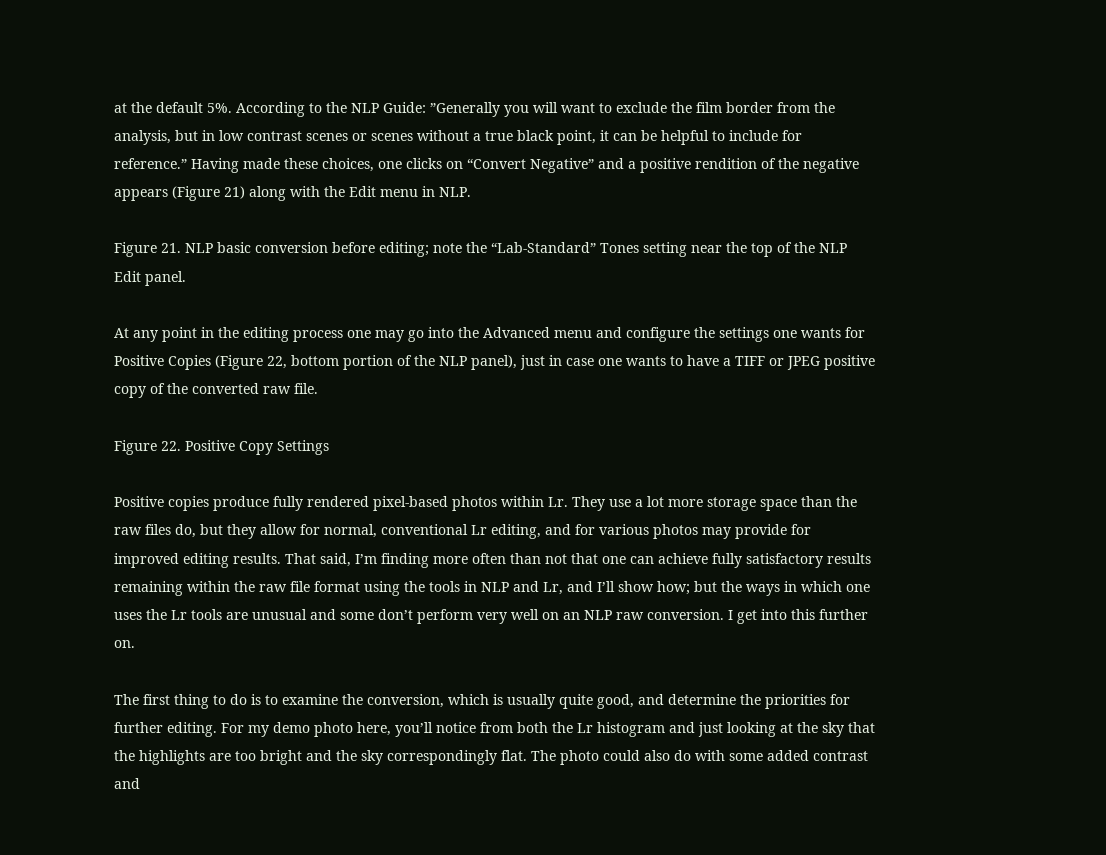at the default 5%. According to the NLP Guide: ”Generally you will want to exclude the film border from the analysis, but in low contrast scenes or scenes without a true black point, it can be helpful to include for reference.” Having made these choices, one clicks on “Convert Negative” and a positive rendition of the negative appears (Figure 21) along with the Edit menu in NLP.

Figure 21. NLP basic conversion before editing; note the “Lab-Standard” Tones setting near the top of the NLP Edit panel.

At any point in the editing process one may go into the Advanced menu and configure the settings one wants for Positive Copies (Figure 22, bottom portion of the NLP panel), just in case one wants to have a TIFF or JPEG positive copy of the converted raw file.

Figure 22. Positive Copy Settings

Positive copies produce fully rendered pixel-based photos within Lr. They use a lot more storage space than the raw files do, but they allow for normal, conventional Lr editing, and for various photos may provide for improved editing results. That said, I’m finding more often than not that one can achieve fully satisfactory results remaining within the raw file format using the tools in NLP and Lr, and I’ll show how; but the ways in which one uses the Lr tools are unusual and some don’t perform very well on an NLP raw conversion. I get into this further on.

The first thing to do is to examine the conversion, which is usually quite good, and determine the priorities for further editing. For my demo photo here, you’ll notice from both the Lr histogram and just looking at the sky that the highlights are too bright and the sky correspondingly flat. The photo could also do with some added contrast and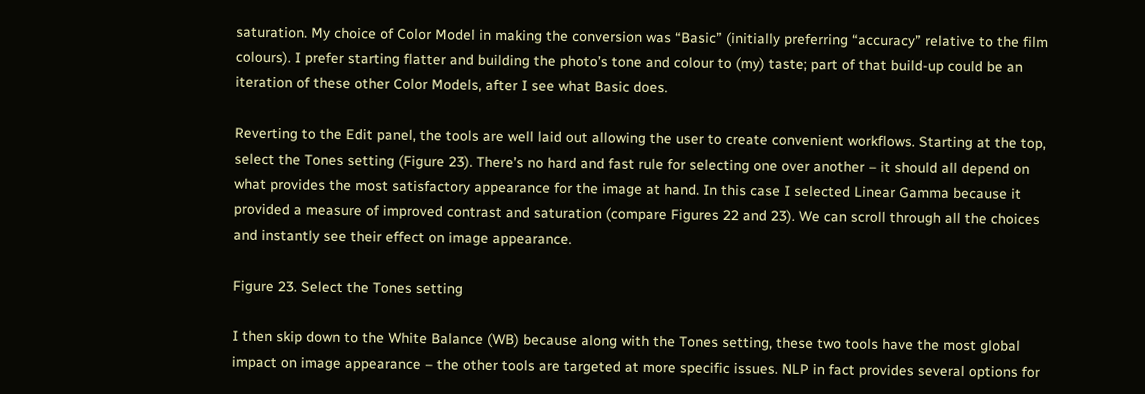saturation. My choice of Color Model in making the conversion was “Basic” (initially preferring “accuracy” relative to the film colours). I prefer starting flatter and building the photo’s tone and colour to (my) taste; part of that build-up could be an iteration of these other Color Models, after I see what Basic does.

Reverting to the Edit panel, the tools are well laid out allowing the user to create convenient workflows. Starting at the top, select the Tones setting (Figure 23). There’s no hard and fast rule for selecting one over another – it should all depend on what provides the most satisfactory appearance for the image at hand. In this case I selected Linear Gamma because it provided a measure of improved contrast and saturation (compare Figures 22 and 23). We can scroll through all the choices and instantly see their effect on image appearance.

Figure 23. Select the Tones setting

I then skip down to the White Balance (WB) because along with the Tones setting, these two tools have the most global impact on image appearance – the other tools are targeted at more specific issues. NLP in fact provides several options for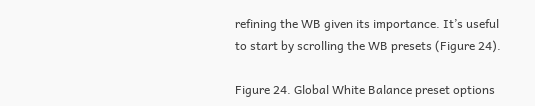refining the WB given its importance. It’s useful to start by scrolling the WB presets (Figure 24).

Figure 24. Global White Balance preset options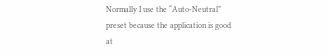Normally I use the “Auto-Neutral” preset because the application is good at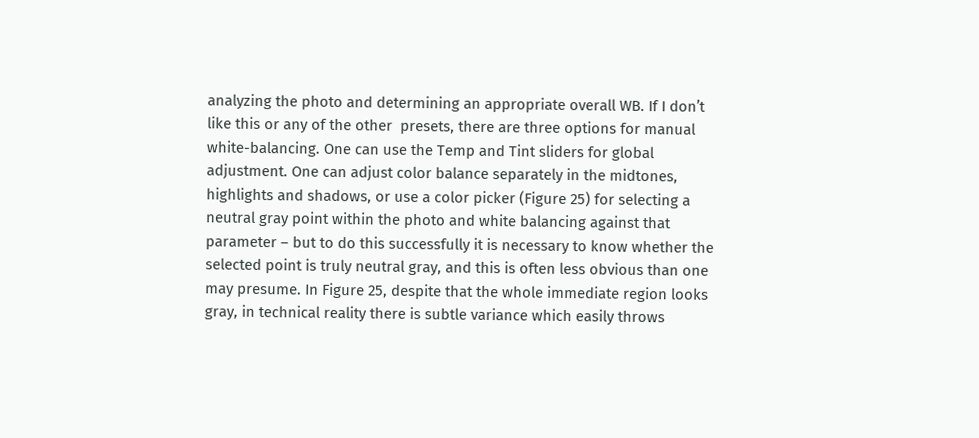analyzing the photo and determining an appropriate overall WB. If I don’t like this or any of the other  presets, there are three options for manual white-balancing. One can use the Temp and Tint sliders for global adjustment. One can adjust color balance separately in the midtones, highlights and shadows, or use a color picker (Figure 25) for selecting a neutral gray point within the photo and white balancing against that parameter – but to do this successfully it is necessary to know whether the selected point is truly neutral gray, and this is often less obvious than one may presume. In Figure 25, despite that the whole immediate region looks gray, in technical reality there is subtle variance which easily throws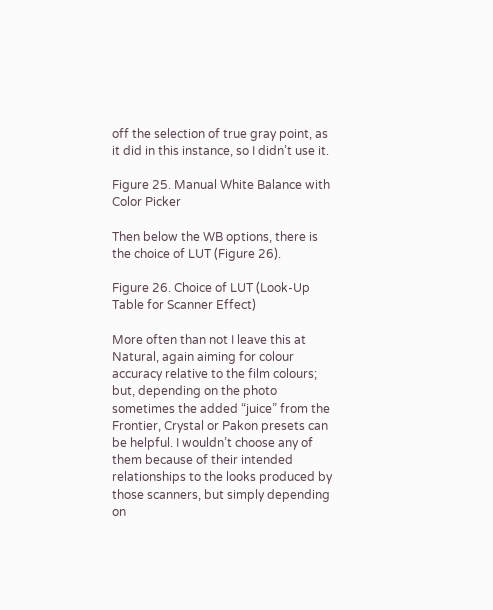off the selection of true gray point, as it did in this instance, so I didn’t use it.

Figure 25. Manual White Balance with Color Picker

Then below the WB options, there is the choice of LUT (Figure 26).

Figure 26. Choice of LUT (Look-Up Table for Scanner Effect)

More often than not I leave this at Natural, again aiming for colour accuracy relative to the film colours; but, depending on the photo sometimes the added “juice” from the Frontier, Crystal or Pakon presets can be helpful. I wouldn’t choose any of them because of their intended relationships to the looks produced by those scanners, but simply depending on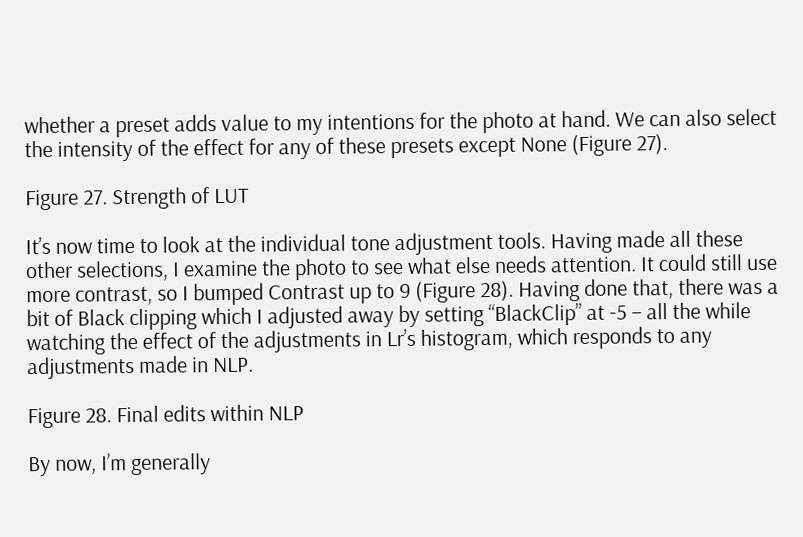whether a preset adds value to my intentions for the photo at hand. We can also select the intensity of the effect for any of these presets except None (Figure 27).

Figure 27. Strength of LUT

It’s now time to look at the individual tone adjustment tools. Having made all these other selections, I examine the photo to see what else needs attention. It could still use more contrast, so I bumped Contrast up to 9 (Figure 28). Having done that, there was a bit of Black clipping which I adjusted away by setting “BlackClip” at -5 – all the while watching the effect of the adjustments in Lr’s histogram, which responds to any adjustments made in NLP.

Figure 28. Final edits within NLP

By now, I’m generally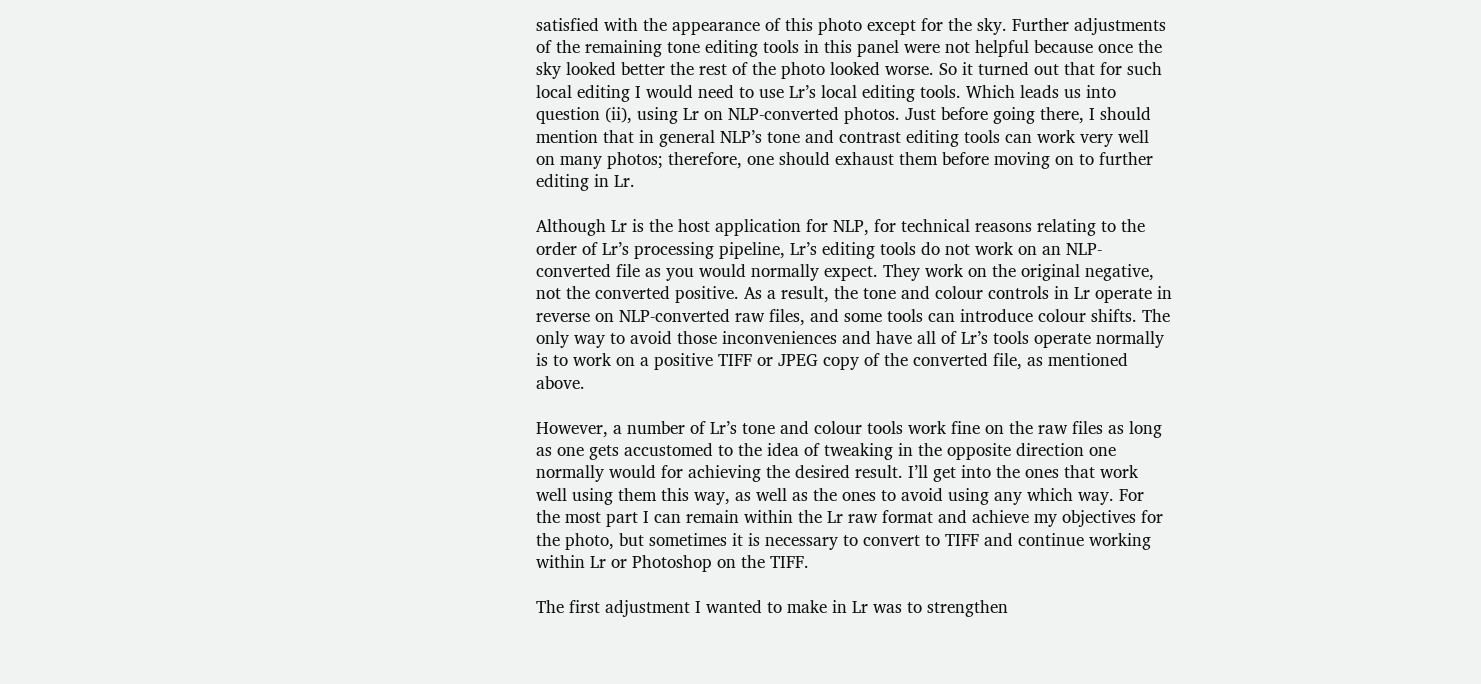satisfied with the appearance of this photo except for the sky. Further adjustments of the remaining tone editing tools in this panel were not helpful because once the sky looked better the rest of the photo looked worse. So it turned out that for such local editing I would need to use Lr’s local editing tools. Which leads us into question (ii), using Lr on NLP-converted photos. Just before going there, I should mention that in general NLP’s tone and contrast editing tools can work very well on many photos; therefore, one should exhaust them before moving on to further editing in Lr.

Although Lr is the host application for NLP, for technical reasons relating to the order of Lr’s processing pipeline, Lr’s editing tools do not work on an NLP-converted file as you would normally expect. They work on the original negative, not the converted positive. As a result, the tone and colour controls in Lr operate in reverse on NLP-converted raw files, and some tools can introduce colour shifts. The only way to avoid those inconveniences and have all of Lr’s tools operate normally is to work on a positive TIFF or JPEG copy of the converted file, as mentioned above.

However, a number of Lr’s tone and colour tools work fine on the raw files as long as one gets accustomed to the idea of tweaking in the opposite direction one normally would for achieving the desired result. I’ll get into the ones that work well using them this way, as well as the ones to avoid using any which way. For the most part I can remain within the Lr raw format and achieve my objectives for the photo, but sometimes it is necessary to convert to TIFF and continue working within Lr or Photoshop on the TIFF.

The first adjustment I wanted to make in Lr was to strengthen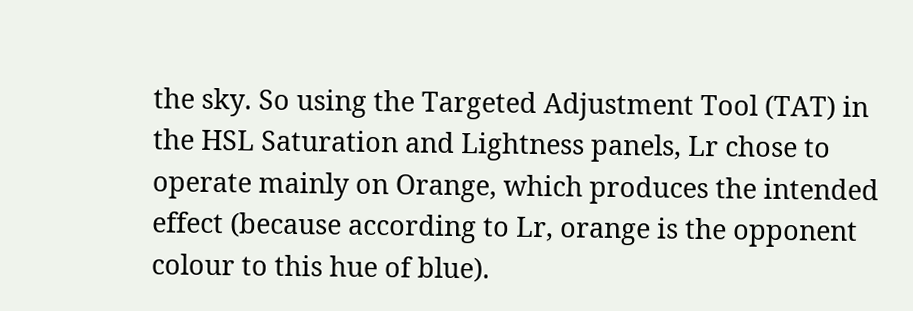the sky. So using the Targeted Adjustment Tool (TAT) in the HSL Saturation and Lightness panels, Lr chose to operate mainly on Orange, which produces the intended effect (because according to Lr, orange is the opponent colour to this hue of blue).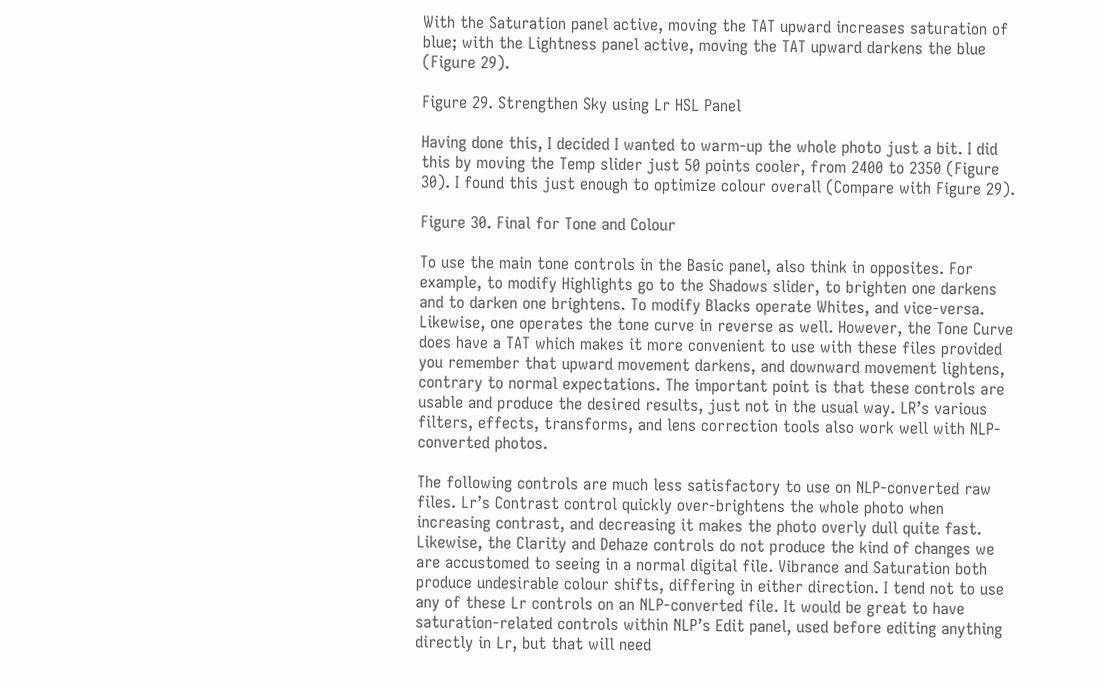With the Saturation panel active, moving the TAT upward increases saturation of blue; with the Lightness panel active, moving the TAT upward darkens the blue (Figure 29).

Figure 29. Strengthen Sky using Lr HSL Panel

Having done this, I decided I wanted to warm-up the whole photo just a bit. I did this by moving the Temp slider just 50 points cooler, from 2400 to 2350 (Figure 30). I found this just enough to optimize colour overall (Compare with Figure 29).

Figure 30. Final for Tone and Colour

To use the main tone controls in the Basic panel, also think in opposites. For example, to modify Highlights go to the Shadows slider, to brighten one darkens and to darken one brightens. To modify Blacks operate Whites, and vice-versa. Likewise, one operates the tone curve in reverse as well. However, the Tone Curve does have a TAT which makes it more convenient to use with these files provided you remember that upward movement darkens, and downward movement lightens, contrary to normal expectations. The important point is that these controls are usable and produce the desired results, just not in the usual way. LR’s various filters, effects, transforms, and lens correction tools also work well with NLP-converted photos.

The following controls are much less satisfactory to use on NLP-converted raw files. Lr’s Contrast control quickly over-brightens the whole photo when increasing contrast, and decreasing it makes the photo overly dull quite fast. Likewise, the Clarity and Dehaze controls do not produce the kind of changes we are accustomed to seeing in a normal digital file. Vibrance and Saturation both produce undesirable colour shifts, differing in either direction. I tend not to use any of these Lr controls on an NLP-converted file. It would be great to have saturation-related controls within NLP’s Edit panel, used before editing anything directly in Lr, but that will need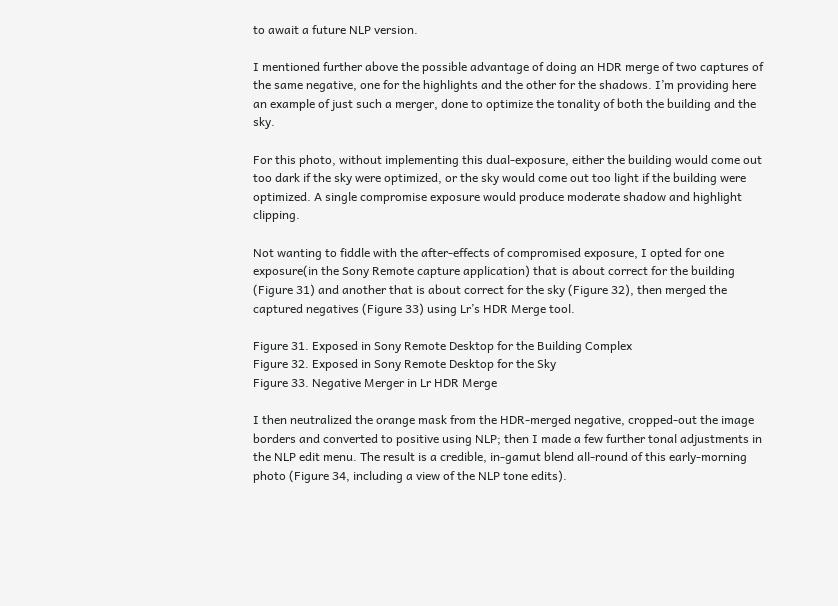to await a future NLP version.

I mentioned further above the possible advantage of doing an HDR merge of two captures of the same negative, one for the highlights and the other for the shadows. I’m providing here an example of just such a merger, done to optimize the tonality of both the building and the sky.

For this photo, without implementing this dual-exposure, either the building would come out too dark if the sky were optimized, or the sky would come out too light if the building were optimized. A single compromise exposure would produce moderate shadow and highlight clipping.

Not wanting to fiddle with the after-effects of compromised exposure, I opted for one exposure(in the Sony Remote capture application) that is about correct for the building (Figure 31) and another that is about correct for the sky (Figure 32), then merged the captured negatives (Figure 33) using Lr’s HDR Merge tool.

Figure 31. Exposed in Sony Remote Desktop for the Building Complex
Figure 32. Exposed in Sony Remote Desktop for the Sky
Figure 33. Negative Merger in Lr HDR Merge

I then neutralized the orange mask from the HDR-merged negative, cropped-out the image borders and converted to positive using NLP; then I made a few further tonal adjustments in the NLP edit menu. The result is a credible, in-gamut blend all-round of this early-morning photo (Figure 34, including a view of the NLP tone edits).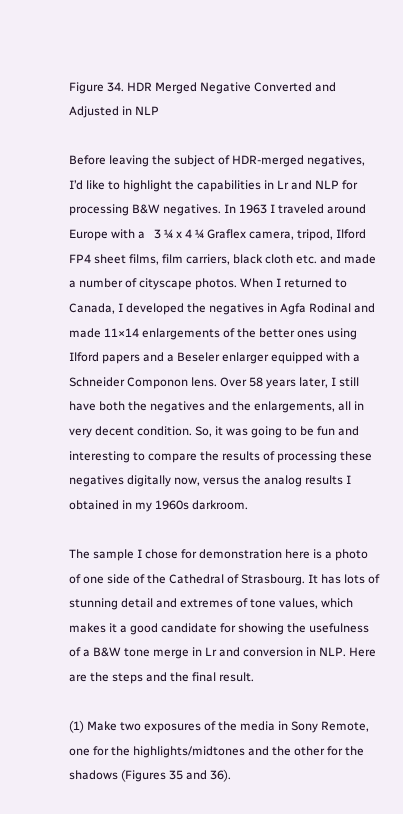Figure 34. HDR Merged Negative Converted and Adjusted in NLP

Before leaving the subject of HDR-merged negatives, I’d like to highlight the capabilities in Lr and NLP for processing B&W negatives. In 1963 I traveled around Europe with a   3 ¼ x 4 ¼ Graflex camera, tripod, Ilford FP4 sheet films, film carriers, black cloth etc. and made a number of cityscape photos. When I returned to Canada, I developed the negatives in Agfa Rodinal and made 11×14 enlargements of the better ones using Ilford papers and a Beseler enlarger equipped with a Schneider Componon lens. Over 58 years later, I still have both the negatives and the enlargements, all in very decent condition. So, it was going to be fun and interesting to compare the results of processing these negatives digitally now, versus the analog results I obtained in my 1960s darkroom.

The sample I chose for demonstration here is a photo of one side of the Cathedral of Strasbourg. It has lots of stunning detail and extremes of tone values, which makes it a good candidate for showing the usefulness of a B&W tone merge in Lr and conversion in NLP. Here are the steps and the final result.

(1) Make two exposures of the media in Sony Remote, one for the highlights/midtones and the other for the shadows (Figures 35 and 36).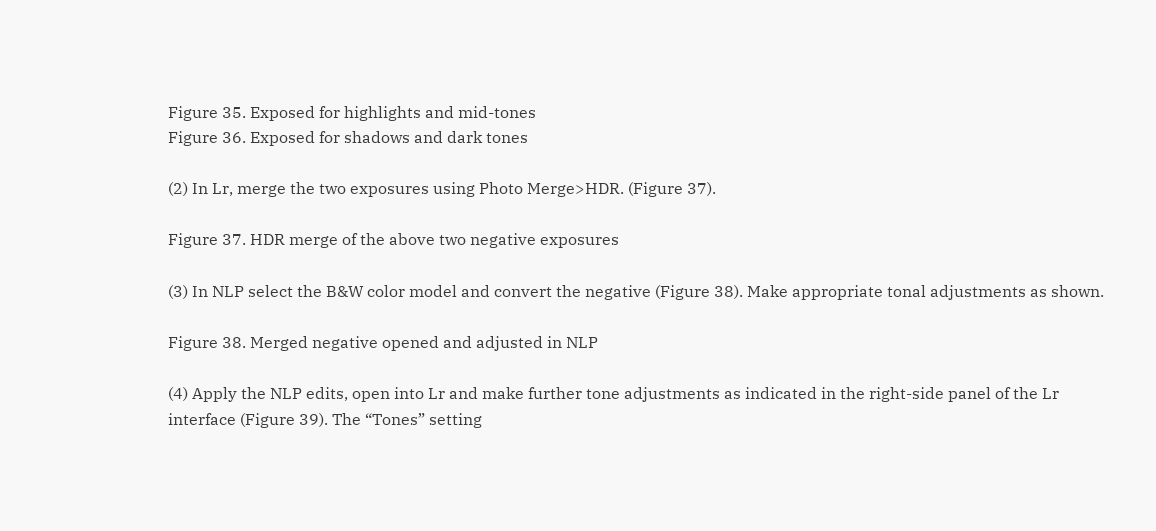Figure 35. Exposed for highlights and mid-tones
Figure 36. Exposed for shadows and dark tones

(2) In Lr, merge the two exposures using Photo Merge>HDR. (Figure 37).

Figure 37. HDR merge of the above two negative exposures

(3) In NLP select the B&W color model and convert the negative (Figure 38). Make appropriate tonal adjustments as shown.

Figure 38. Merged negative opened and adjusted in NLP

(4) Apply the NLP edits, open into Lr and make further tone adjustments as indicated in the right-side panel of the Lr interface (Figure 39). The “Tones” setting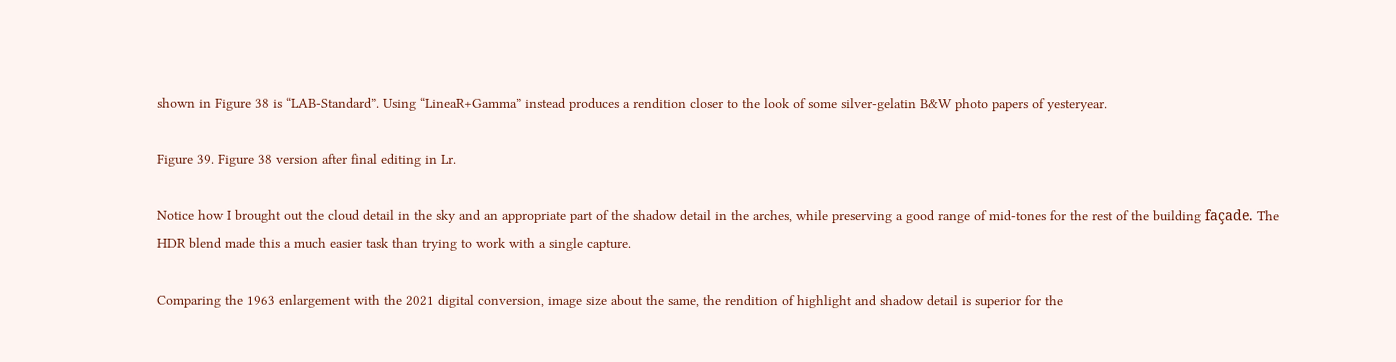shown in Figure 38 is “LAB-Standard”. Using “LineaR+Gamma” instead produces a rendition closer to the look of some silver-gelatin B&W photo papers of yesteryear.

Figure 39. Figure 38 version after final editing in Lr.

Notice how I brought out the cloud detail in the sky and an appropriate part of the shadow detail in the arches, while preserving a good range of mid-tones for the rest of the building façade. The HDR blend made this a much easier task than trying to work with a single capture.

Comparing the 1963 enlargement with the 2021 digital conversion, image size about the same, the rendition of highlight and shadow detail is superior for the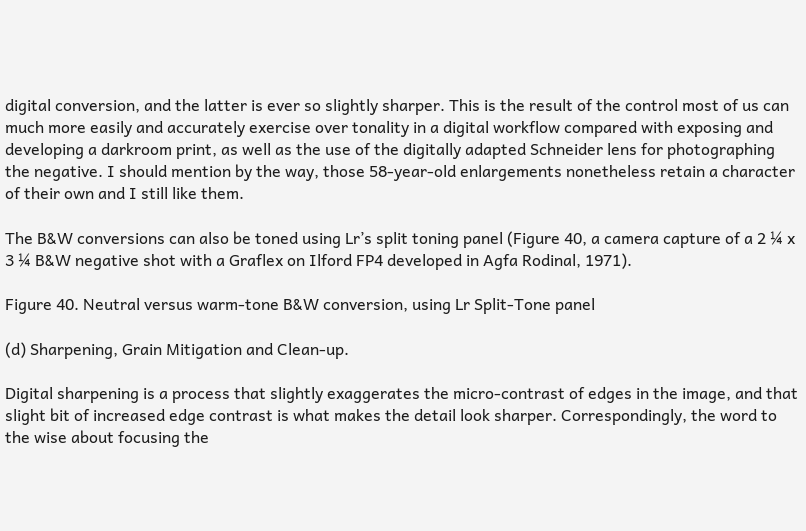digital conversion, and the latter is ever so slightly sharper. This is the result of the control most of us can much more easily and accurately exercise over tonality in a digital workflow compared with exposing and developing a darkroom print, as well as the use of the digitally adapted Schneider lens for photographing the negative. I should mention by the way, those 58-year-old enlargements nonetheless retain a character of their own and I still like them.

The B&W conversions can also be toned using Lr’s split toning panel (Figure 40, a camera capture of a 2 ¼ x 3 ¼ B&W negative shot with a Graflex on Ilford FP4 developed in Agfa Rodinal, 1971).

Figure 40. Neutral versus warm-tone B&W conversion, using Lr Split-Tone panel

(d) Sharpening, Grain Mitigation and Clean-up.

Digital sharpening is a process that slightly exaggerates the micro-contrast of edges in the image, and that slight bit of increased edge contrast is what makes the detail look sharper. Correspondingly, the word to the wise about focusing the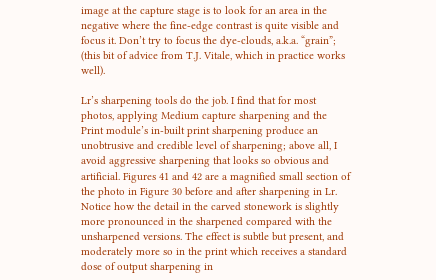image at the capture stage is to look for an area in the negative where the fine-edge contrast is quite visible and focus it. Don’t try to focus the dye-clouds, a.k.a. “grain”; (this bit of advice from T.J. Vitale, which in practice works well).

Lr’s sharpening tools do the job. I find that for most photos, applying Medium capture sharpening and the Print module’s in-built print sharpening produce an unobtrusive and credible level of sharpening; above all, I avoid aggressive sharpening that looks so obvious and artificial. Figures 41 and 42 are a magnified small section of the photo in Figure 30 before and after sharpening in Lr. Notice how the detail in the carved stonework is slightly more pronounced in the sharpened compared with the unsharpened versions. The effect is subtle but present, and moderately more so in the print which receives a standard dose of output sharpening in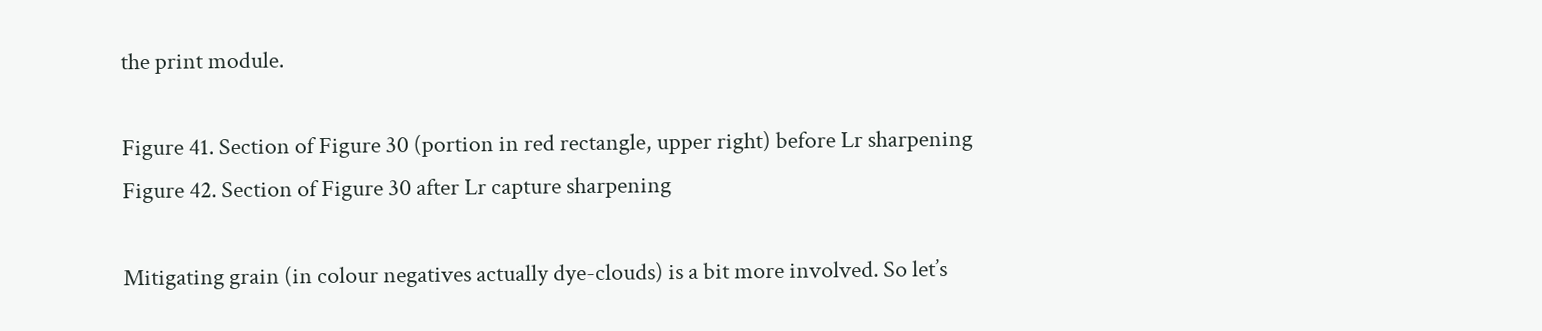the print module.

Figure 41. Section of Figure 30 (portion in red rectangle, upper right) before Lr sharpening
Figure 42. Section of Figure 30 after Lr capture sharpening

Mitigating grain (in colour negatives actually dye-clouds) is a bit more involved. So let’s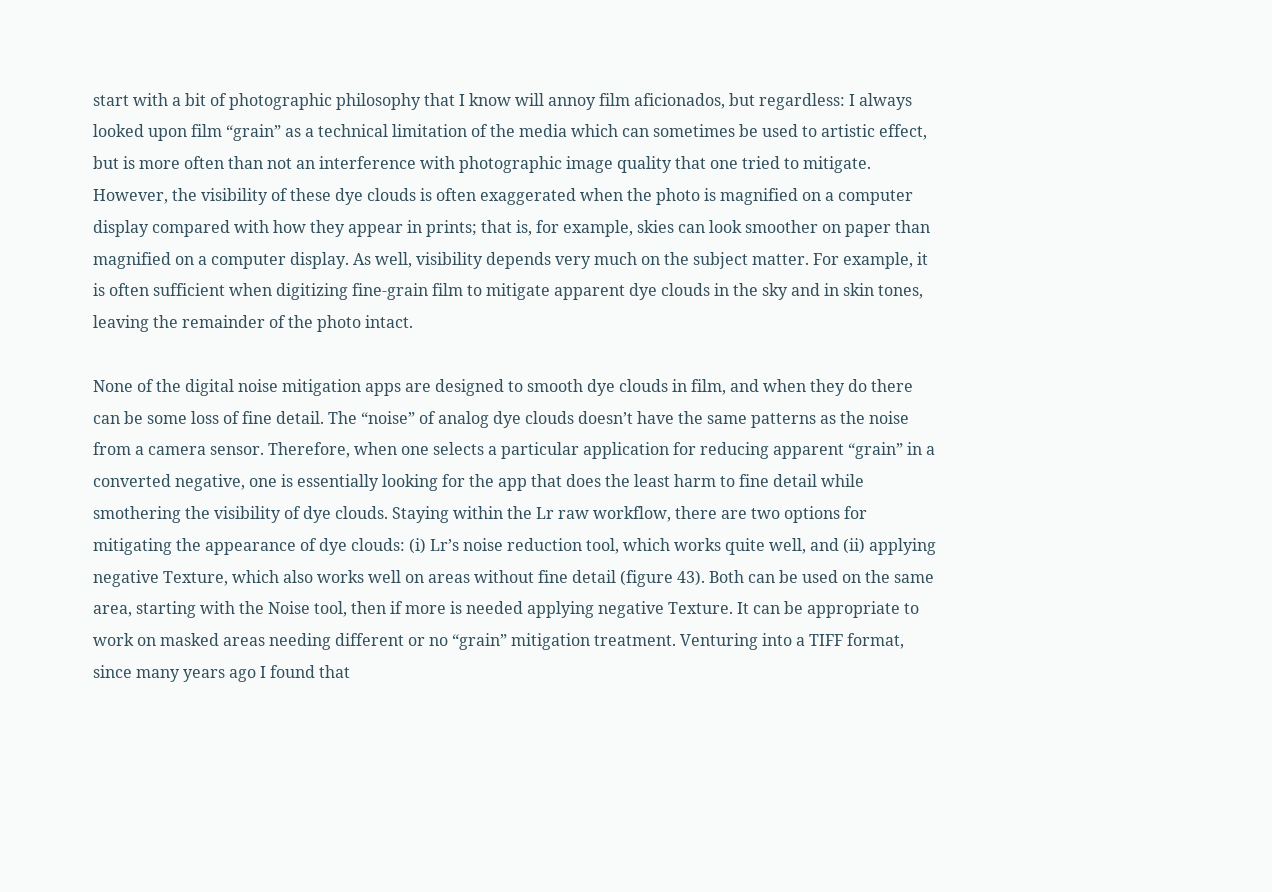start with a bit of photographic philosophy that I know will annoy film aficionados, but regardless: I always looked upon film “grain” as a technical limitation of the media which can sometimes be used to artistic effect, but is more often than not an interference with photographic image quality that one tried to mitigate. However, the visibility of these dye clouds is often exaggerated when the photo is magnified on a computer display compared with how they appear in prints; that is, for example, skies can look smoother on paper than magnified on a computer display. As well, visibility depends very much on the subject matter. For example, it is often sufficient when digitizing fine-grain film to mitigate apparent dye clouds in the sky and in skin tones, leaving the remainder of the photo intact.

None of the digital noise mitigation apps are designed to smooth dye clouds in film, and when they do there can be some loss of fine detail. The “noise” of analog dye clouds doesn’t have the same patterns as the noise from a camera sensor. Therefore, when one selects a particular application for reducing apparent “grain” in a converted negative, one is essentially looking for the app that does the least harm to fine detail while smothering the visibility of dye clouds. Staying within the Lr raw workflow, there are two options for mitigating the appearance of dye clouds: (i) Lr’s noise reduction tool, which works quite well, and (ii) applying negative Texture, which also works well on areas without fine detail (figure 43). Both can be used on the same area, starting with the Noise tool, then if more is needed applying negative Texture. It can be appropriate to work on masked areas needing different or no “grain” mitigation treatment. Venturing into a TIFF format, since many years ago I found that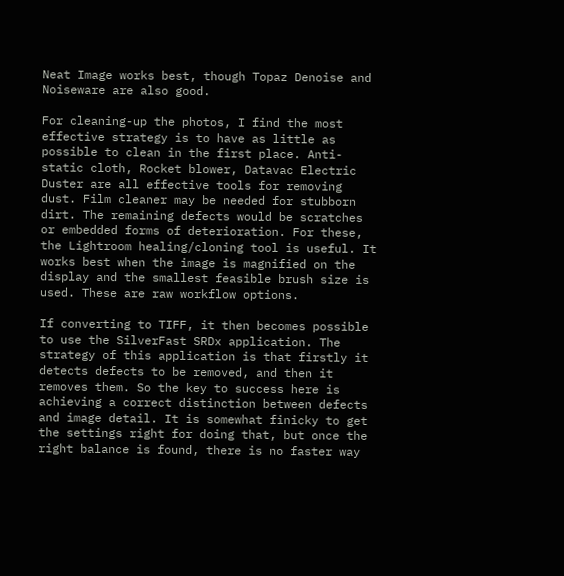Neat Image works best, though Topaz Denoise and Noiseware are also good.

For cleaning-up the photos, I find the most effective strategy is to have as little as possible to clean in the first place. Anti-static cloth, Rocket blower, Datavac Electric Duster are all effective tools for removing dust. Film cleaner may be needed for stubborn dirt. The remaining defects would be scratches or embedded forms of deterioration. For these, the Lightroom healing/cloning tool is useful. It works best when the image is magnified on the display and the smallest feasible brush size is used. These are raw workflow options.

If converting to TIFF, it then becomes possible to use the SilverFast SRDx application. The strategy of this application is that firstly it detects defects to be removed, and then it removes them. So the key to success here is achieving a correct distinction between defects and image detail. It is somewhat finicky to get the settings right for doing that, but once the right balance is found, there is no faster way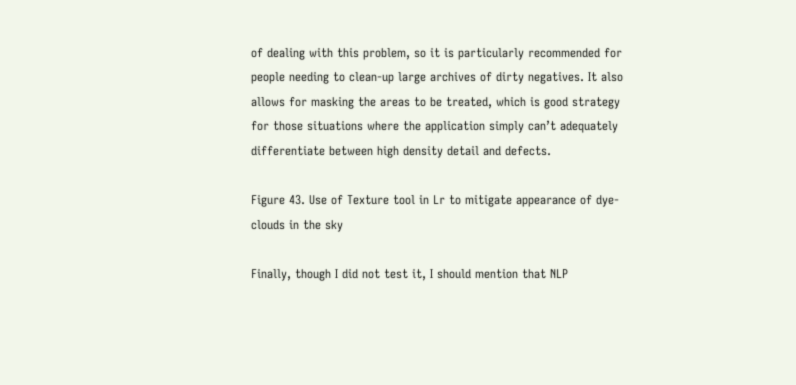of dealing with this problem, so it is particularly recommended for people needing to clean-up large archives of dirty negatives. It also allows for masking the areas to be treated, which is good strategy for those situations where the application simply can’t adequately differentiate between high density detail and defects.

Figure 43. Use of Texture tool in Lr to mitigate appearance of dye-clouds in the sky

Finally, though I did not test it, I should mention that NLP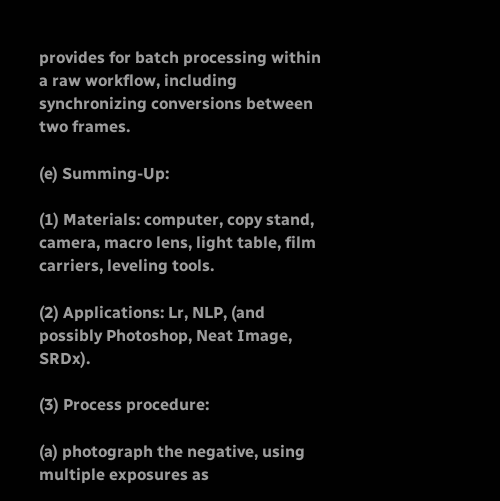provides for batch processing within a raw workflow, including synchronizing conversions between two frames.

(e) Summing-Up:

(1) Materials: computer, copy stand, camera, macro lens, light table, film carriers, leveling tools.

(2) Applications: Lr, NLP, (and possibly Photoshop, Neat Image, SRDx).

(3) Process procedure:

(a) photograph the negative, using multiple exposures as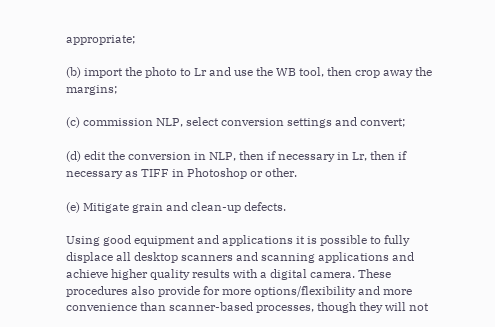appropriate;

(b) import the photo to Lr and use the WB tool, then crop away the margins;

(c) commission NLP, select conversion settings and convert;

(d) edit the conversion in NLP, then if necessary in Lr, then if necessary as TIFF in Photoshop or other.

(e) Mitigate grain and clean-up defects.

Using good equipment and applications it is possible to fully displace all desktop scanners and scanning applications and achieve higher quality results with a digital camera. These procedures also provide for more options/flexibility and more convenience than scanner-based processes, though they will not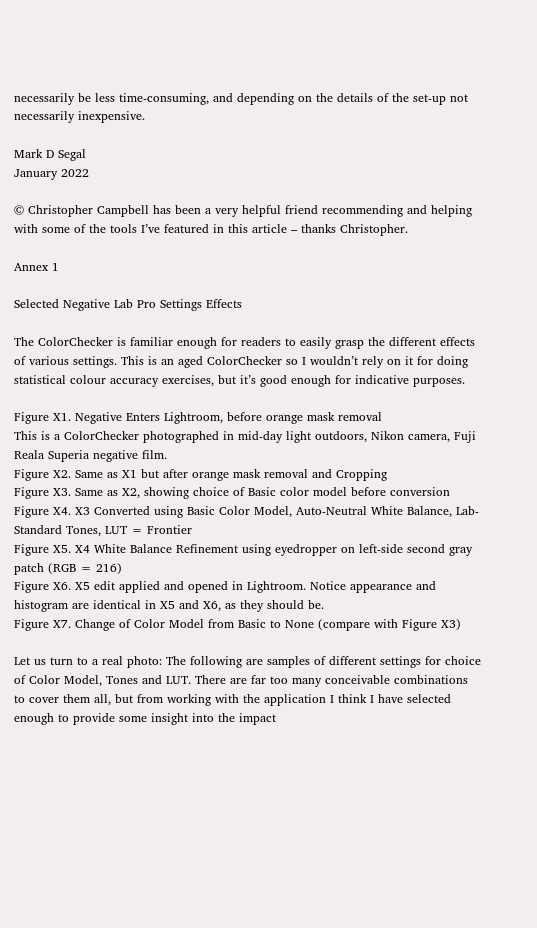necessarily be less time-consuming, and depending on the details of the set-up not necessarily inexpensive.

Mark D Segal
January 2022

© Christopher Campbell has been a very helpful friend recommending and helping with some of the tools I’ve featured in this article – thanks Christopher.

Annex 1

Selected Negative Lab Pro Settings Effects

The ColorChecker is familiar enough for readers to easily grasp the different effects of various settings. This is an aged ColorChecker so I wouldn’t rely on it for doing statistical colour accuracy exercises, but it’s good enough for indicative purposes.

Figure X1. Negative Enters Lightroom, before orange mask removal
This is a ColorChecker photographed in mid-day light outdoors, Nikon camera, Fuji Reala Superia negative film.
Figure X2. Same as X1 but after orange mask removal and Cropping
Figure X3. Same as X2, showing choice of Basic color model before conversion
Figure X4. X3 Converted using Basic Color Model, Auto-Neutral White Balance, Lab-Standard Tones, LUT = Frontier
Figure X5. X4 White Balance Refinement using eyedropper on left-side second gray patch (RGB = 216)
Figure X6. X5 edit applied and opened in Lightroom. Notice appearance and histogram are identical in X5 and X6, as they should be.
Figure X7. Change of Color Model from Basic to None (compare with Figure X3)

Let us turn to a real photo: The following are samples of different settings for choice of Color Model, Tones and LUT. There are far too many conceivable combinations to cover them all, but from working with the application I think I have selected enough to provide some insight into the impact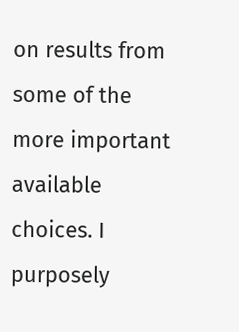on results from some of the more important available choices. I purposely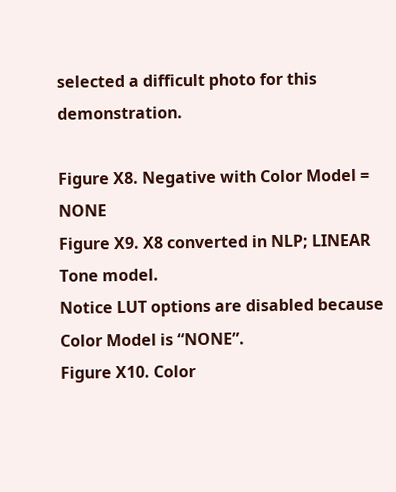selected a difficult photo for this demonstration.

Figure X8. Negative with Color Model = NONE
Figure X9. X8 converted in NLP; LINEAR Tone model.
Notice LUT options are disabled because Color Model is “NONE”.
Figure X10. Color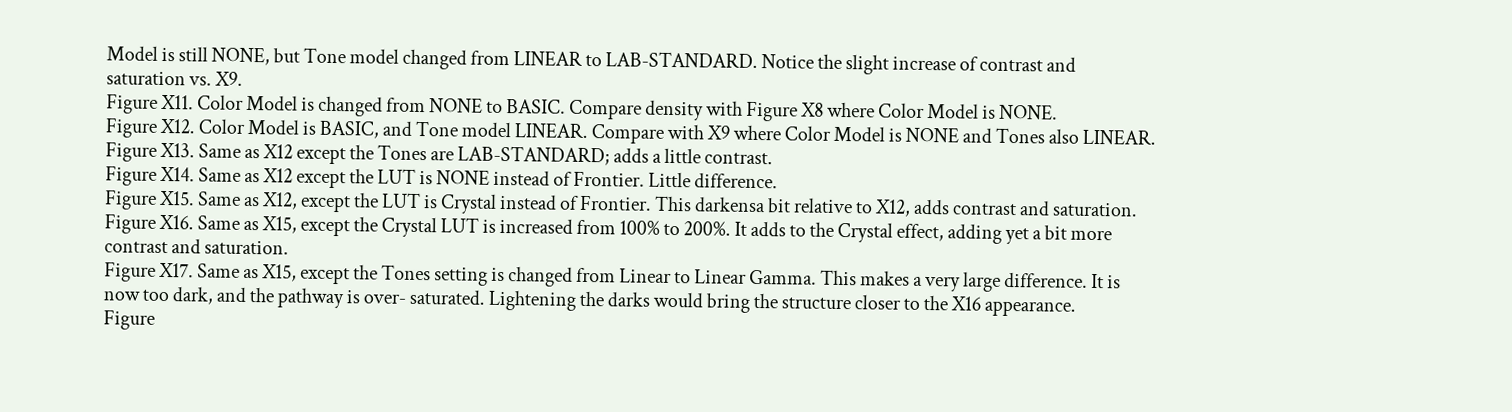Model is still NONE, but Tone model changed from LINEAR to LAB-STANDARD. Notice the slight increase of contrast and saturation vs. X9.
Figure X11. Color Model is changed from NONE to BASIC. Compare density with Figure X8 where Color Model is NONE.
Figure X12. Color Model is BASIC, and Tone model LINEAR. Compare with X9 where Color Model is NONE and Tones also LINEAR.
Figure X13. Same as X12 except the Tones are LAB-STANDARD; adds a little contrast.
Figure X14. Same as X12 except the LUT is NONE instead of Frontier. Little difference.
Figure X15. Same as X12, except the LUT is Crystal instead of Frontier. This darkensa bit relative to X12, adds contrast and saturation.
Figure X16. Same as X15, except the Crystal LUT is increased from 100% to 200%. It adds to the Crystal effect, adding yet a bit more contrast and saturation.
Figure X17. Same as X15, except the Tones setting is changed from Linear to Linear Gamma. This makes a very large difference. It is now too dark, and the pathway is over- saturated. Lightening the darks would bring the structure closer to the X16 appearance.
Figure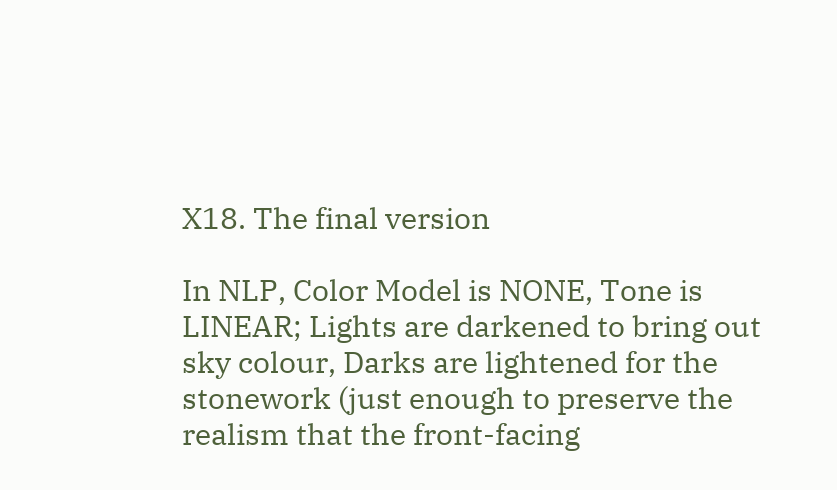X18. The final version

In NLP, Color Model is NONE, Tone is LINEAR; Lights are darkened to bring out sky colour, Darks are lightened for the stonework (just enough to preserve the realism that the front-facing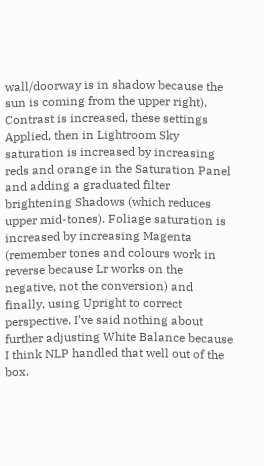wall/doorway is in shadow because the sun is coming from the upper right), Contrast is increased, these settings Applied, then in Lightroom Sky saturation is increased by increasing reds and orange in the Saturation Panel and adding a graduated filter brightening Shadows (which reduces upper mid-tones). Foliage saturation is increased by increasing Magenta (remember tones and colours work in reverse because Lr works on the negative, not the conversion) and finally, using Upright to correct perspective. I’ve said nothing about further adjusting White Balance because I think NLP handled that well out of the box.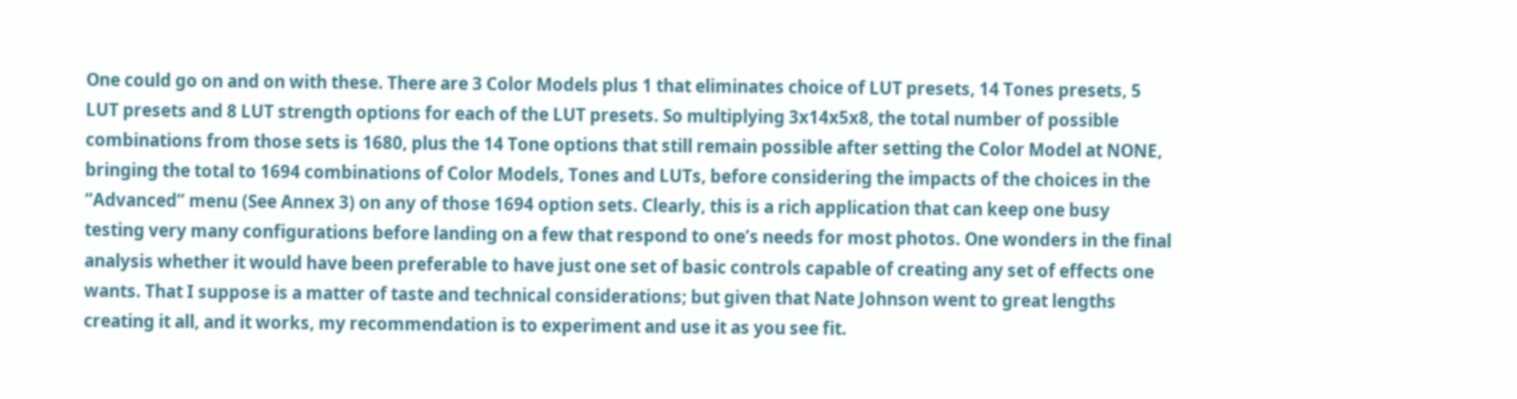One could go on and on with these. There are 3 Color Models plus 1 that eliminates choice of LUT presets, 14 Tones presets, 5 LUT presets and 8 LUT strength options for each of the LUT presets. So multiplying 3x14x5x8, the total number of possible combinations from those sets is 1680, plus the 14 Tone options that still remain possible after setting the Color Model at NONE, bringing the total to 1694 combinations of Color Models, Tones and LUTs, before considering the impacts of the choices in the “Advanced” menu (See Annex 3) on any of those 1694 option sets. Clearly, this is a rich application that can keep one busy testing very many configurations before landing on a few that respond to one’s needs for most photos. One wonders in the final analysis whether it would have been preferable to have just one set of basic controls capable of creating any set of effects one wants. That I suppose is a matter of taste and technical considerations; but given that Nate Johnson went to great lengths creating it all, and it works, my recommendation is to experiment and use it as you see fit.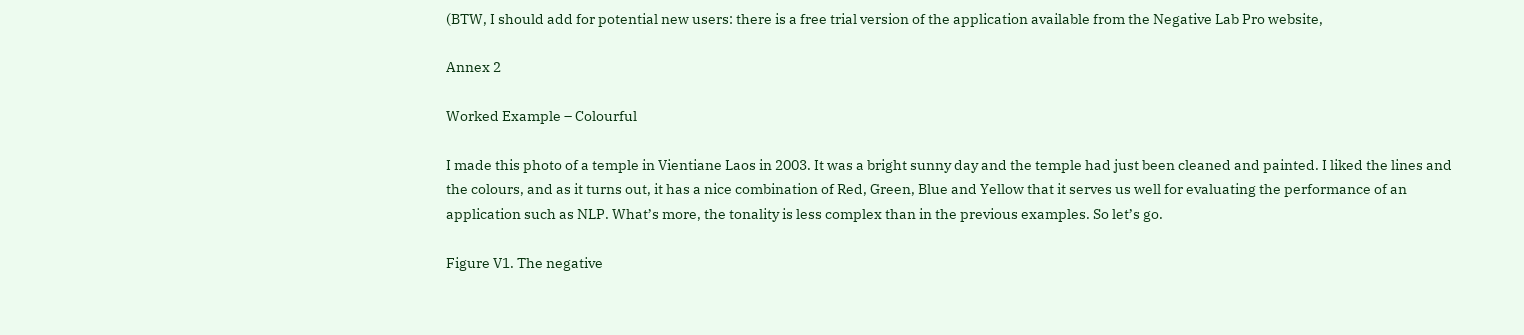(BTW, I should add for potential new users: there is a free trial version of the application available from the Negative Lab Pro website,

Annex 2

Worked Example – Colourful

I made this photo of a temple in Vientiane Laos in 2003. It was a bright sunny day and the temple had just been cleaned and painted. I liked the lines and the colours, and as it turns out, it has a nice combination of Red, Green, Blue and Yellow that it serves us well for evaluating the performance of an application such as NLP. What’s more, the tonality is less complex than in the previous examples. So let’s go.

Figure V1. The negative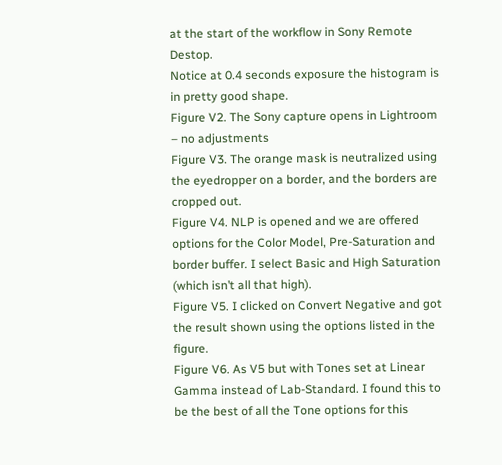at the start of the workflow in Sony Remote Destop.
Notice at 0.4 seconds exposure the histogram is in pretty good shape.
Figure V2. The Sony capture opens in Lightroom – no adjustments
Figure V3. The orange mask is neutralized using the eyedropper on a border, and the borders are cropped out.
Figure V4. NLP is opened and we are offered options for the Color Model, Pre-Saturation and border buffer. I select Basic and High Saturation (which isn’t all that high).
Figure V5. I clicked on Convert Negative and got the result shown using the options listed in the figure.
Figure V6. As V5 but with Tones set at Linear Gamma instead of Lab-Standard. I found this to be the best of all the Tone options for this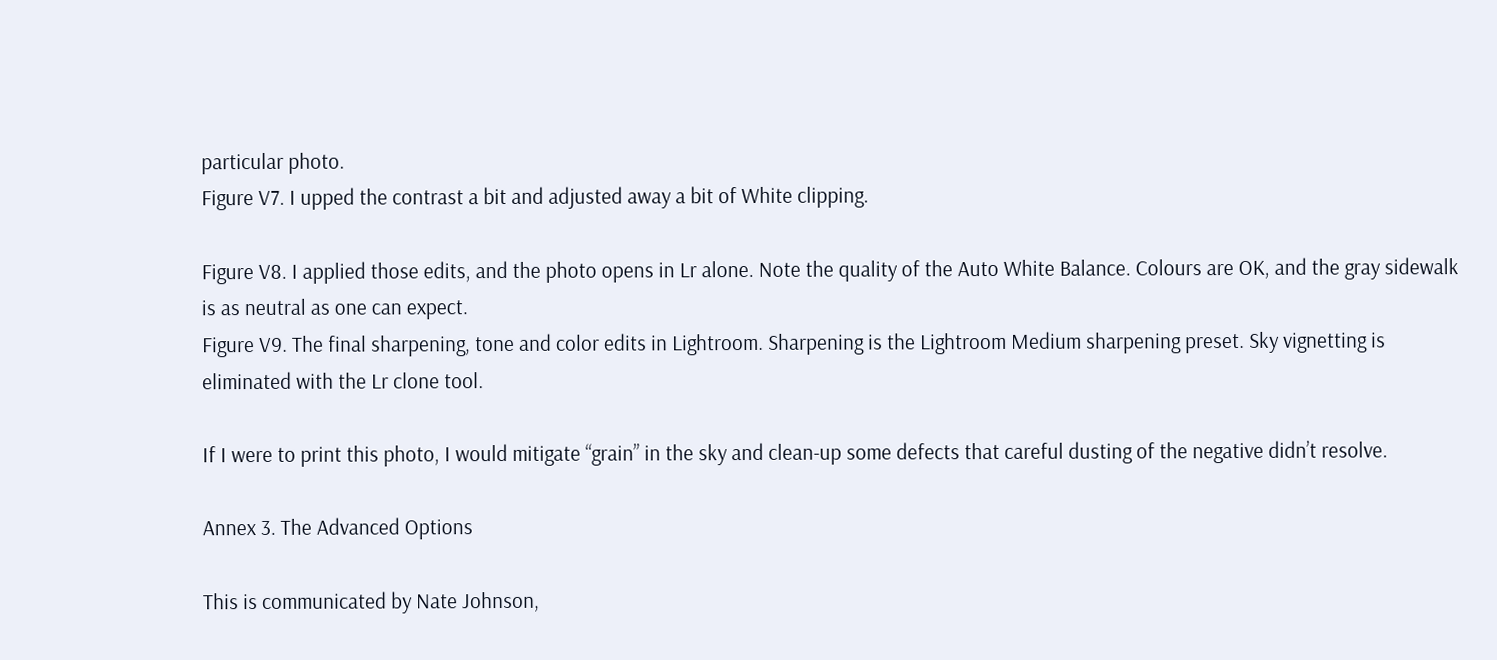particular photo.
Figure V7. I upped the contrast a bit and adjusted away a bit of White clipping.

Figure V8. I applied those edits, and the photo opens in Lr alone. Note the quality of the Auto White Balance. Colours are OK, and the gray sidewalk is as neutral as one can expect.
Figure V9. The final sharpening, tone and color edits in Lightroom. Sharpening is the Lightroom Medium sharpening preset. Sky vignetting is eliminated with the Lr clone tool.

If I were to print this photo, I would mitigate “grain” in the sky and clean-up some defects that careful dusting of the negative didn’t resolve.

Annex 3. The Advanced Options

This is communicated by Nate Johnson,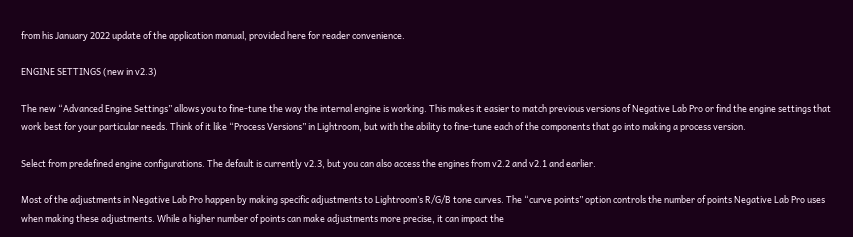from his January 2022 update of the application manual, provided here for reader convenience.

ENGINE SETTINGS (new in v2.3)

The new “Advanced Engine Settings” allows you to fine-tune the way the internal engine is working. This makes it easier to match previous versions of Negative Lab Pro or find the engine settings that work best for your particular needs. Think of it like “Process Versions” in Lightroom, but with the ability to fine-tune each of the components that go into making a process version.

Select from predefined engine configurations. The default is currently v2.3, but you can also access the engines from v2.2 and v2.1 and earlier.

Most of the adjustments in Negative Lab Pro happen by making specific adjustments to Lightroom’s R/G/B tone curves. The “curve points” option controls the number of points Negative Lab Pro uses when making these adjustments. While a higher number of points can make adjustments more precise, it can impact the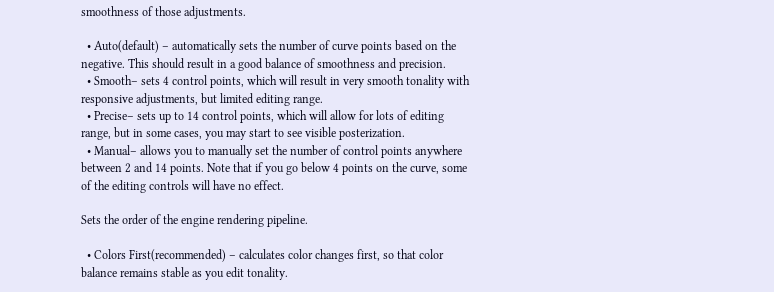smoothness of those adjustments.

  • Auto(default) – automatically sets the number of curve points based on the negative. This should result in a good balance of smoothness and precision.
  • Smooth– sets 4 control points, which will result in very smooth tonality with responsive adjustments, but limited editing range.
  • Precise– sets up to 14 control points, which will allow for lots of editing range, but in some cases, you may start to see visible posterization.
  • Manual– allows you to manually set the number of control points anywhere between 2 and 14 points. Note that if you go below 4 points on the curve, some of the editing controls will have no effect.

Sets the order of the engine rendering pipeline.

  • Colors First(recommended) – calculates color changes first, so that color balance remains stable as you edit tonality.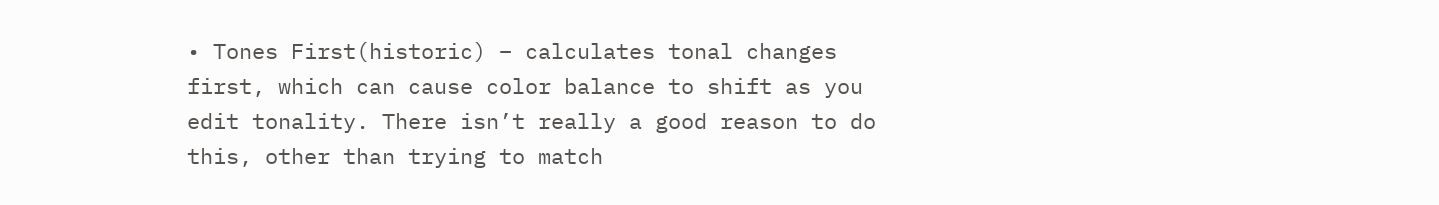• Tones First(historic) – calculates tonal changes first, which can cause color balance to shift as you edit tonality. There isn’t really a good reason to do this, other than trying to match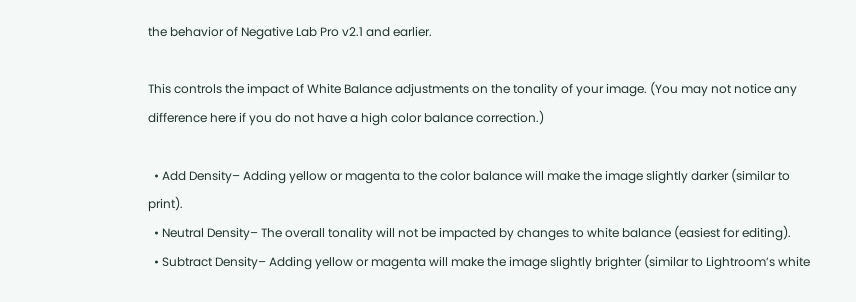the behavior of Negative Lab Pro v2.1 and earlier.

This controls the impact of White Balance adjustments on the tonality of your image. (You may not notice any difference here if you do not have a high color balance correction.)

  • Add Density– Adding yellow or magenta to the color balance will make the image slightly darker (similar to print).
  • Neutral Density– The overall tonality will not be impacted by changes to white balance (easiest for editing).
  • Subtract Density– Adding yellow or magenta will make the image slightly brighter (similar to Lightroom’s white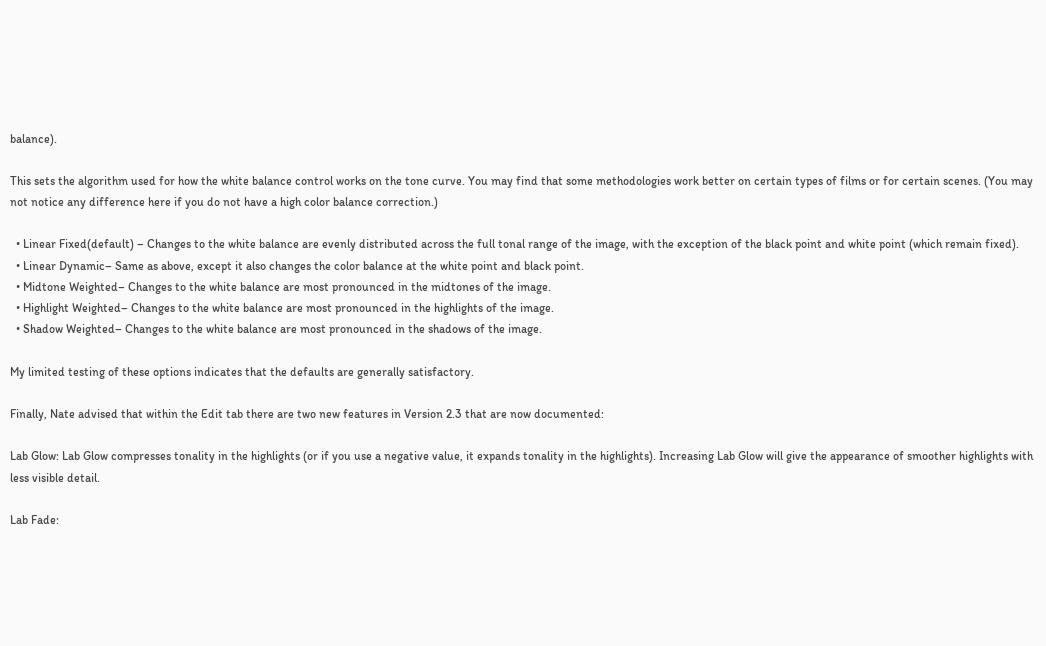balance).

This sets the algorithm used for how the white balance control works on the tone curve. You may find that some methodologies work better on certain types of films or for certain scenes. (You may not notice any difference here if you do not have a high color balance correction.)

  • Linear Fixed(default) – Changes to the white balance are evenly distributed across the full tonal range of the image, with the exception of the black point and white point (which remain fixed).
  • Linear Dynamic– Same as above, except it also changes the color balance at the white point and black point.
  • Midtone Weighted– Changes to the white balance are most pronounced in the midtones of the image.
  • Highlight Weighted– Changes to the white balance are most pronounced in the highlights of the image.
  • Shadow Weighted– Changes to the white balance are most pronounced in the shadows of the image.

My limited testing of these options indicates that the defaults are generally satisfactory.

Finally, Nate advised that within the Edit tab there are two new features in Version 2.3 that are now documented:

Lab Glow: Lab Glow compresses tonality in the highlights (or if you use a negative value, it expands tonality in the highlights). Increasing Lab Glow will give the appearance of smoother highlights with less visible detail.

Lab Fade: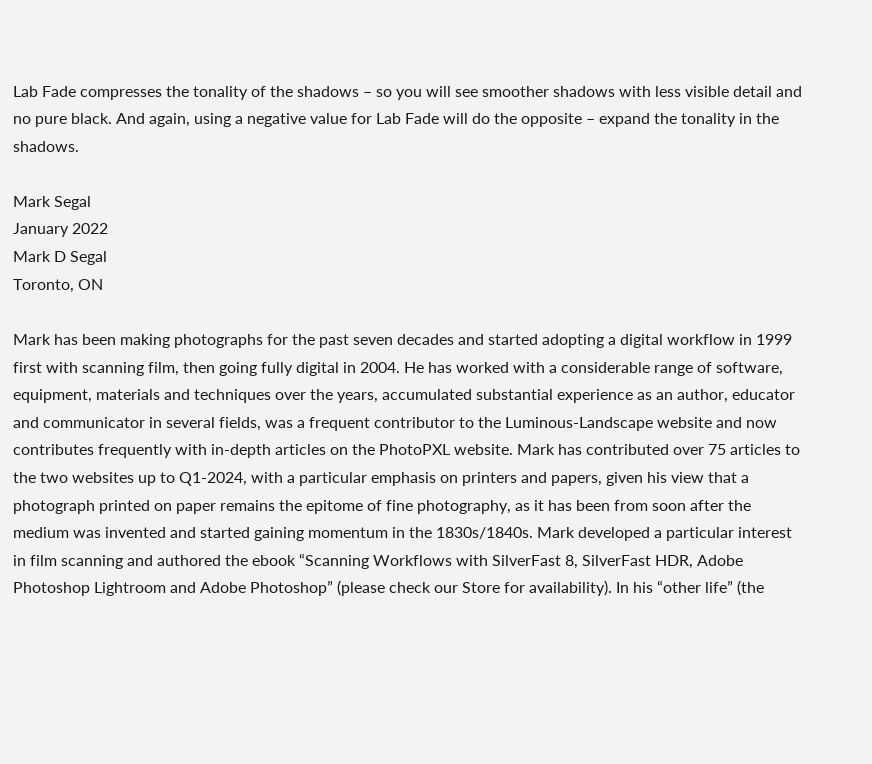Lab Fade compresses the tonality of the shadows – so you will see smoother shadows with less visible detail and no pure black. And again, using a negative value for Lab Fade will do the opposite – expand the tonality in the shadows.

Mark Segal
January 2022
Mark D Segal
Toronto, ON

Mark has been making photographs for the past seven decades and started adopting a digital workflow in 1999 first with scanning film, then going fully digital in 2004. He has worked with a considerable range of software, equipment, materials and techniques over the years, accumulated substantial experience as an author, educator and communicator in several fields, was a frequent contributor to the Luminous-Landscape website and now contributes frequently with in-depth articles on the PhotoPXL website. Mark has contributed over 75 articles to the two websites up to Q1-2024, with a particular emphasis on printers and papers, given his view that a photograph printed on paper remains the epitome of fine photography, as it has been from soon after the medium was invented and started gaining momentum in the 1830s/1840s. Mark developed a particular interest in film scanning and authored the ebook “Scanning Workflows with SilverFast 8, SilverFast HDR, Adobe Photoshop Lightroom and Adobe Photoshop” (please check our Store for availability). In his “other life” (the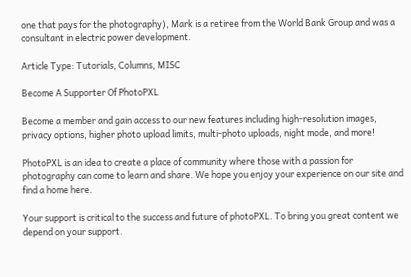one that pays for the photography), Mark is a retiree from the World Bank Group and was a consultant in electric power development.

Article Type: Tutorials, Columns, MISC

Become A Supporter Of PhotoPXL

Become a member and gain access to our new features including high-resolution images, privacy options, higher photo upload limits, multi-photo uploads, night mode, and more!

PhotoPXL is an idea to create a place of community where those with a passion for photography can come to learn and share. We hope you enjoy your experience on our site and find a home here.

Your support is critical to the success and future of photoPXL. To bring you great content we depend on your support.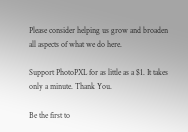Please consider helping us grow and broaden all aspects of what we do here.

Support PhotoPXL for as little as a $1. It takes only a minute. Thank You.

Be the first to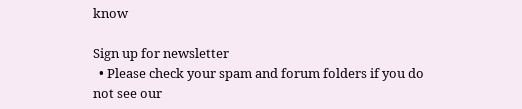know

Sign up for newsletter
  • Please check your spam and forum folders if you do not see our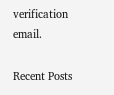verification email.

Recent Posts